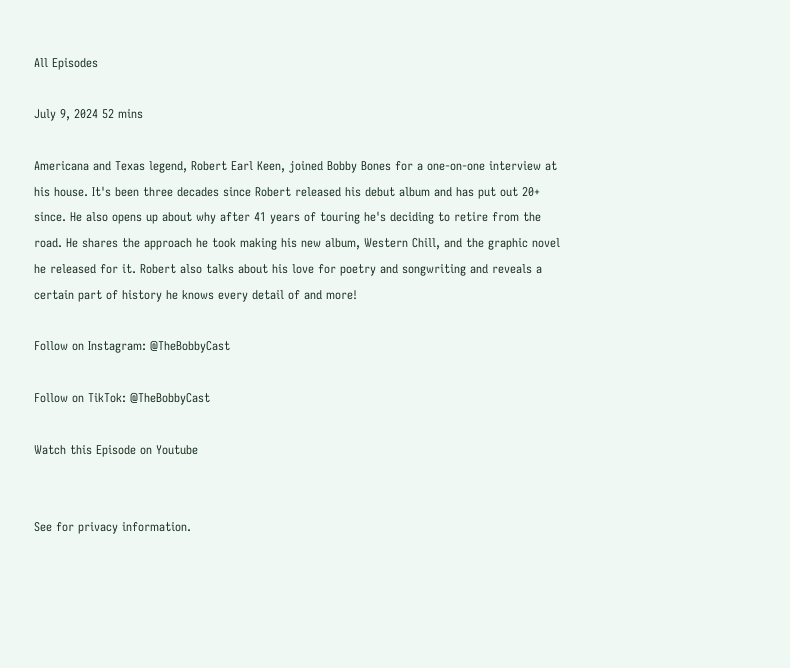All Episodes

July 9, 2024 52 mins

Americana and Texas legend, Robert Earl Keen, joined Bobby Bones for a one-on-one interview at his house. It's been three decades since Robert released his debut album and has put out 20+ since. He also opens up about why after 41 years of touring he's deciding to retire from the road. He shares the approach he took making his new album, Western Chill, and the graphic novel he released for it. Robert also talks about his love for poetry and songwriting and reveals a certain part of history he knows every detail of and more!

Follow on Instagram: @TheBobbyCast

Follow on TikTok: @TheBobbyCast

Watch this Episode on Youtube


See for privacy information.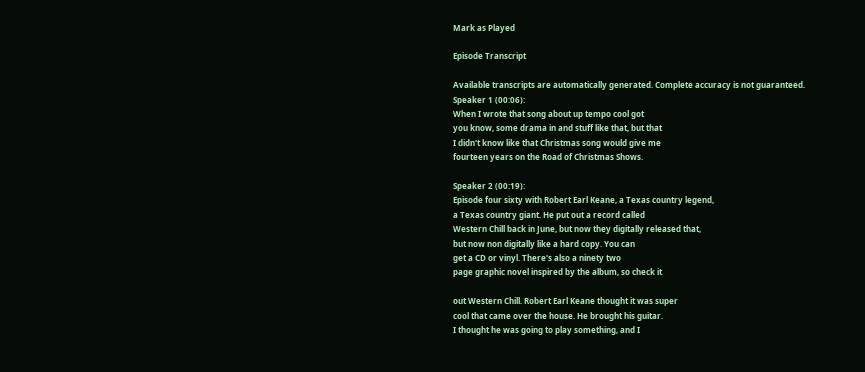Mark as Played

Episode Transcript

Available transcripts are automatically generated. Complete accuracy is not guaranteed.
Speaker 1 (00:06):
When I wrote that song about up tempo cool got
you know, some drama in and stuff like that, but that
I didn't know like that Christmas song would give me
fourteen years on the Road of Christmas Shows.

Speaker 2 (00:19):
Episode four sixty with Robert Earl Keane, a Texas country legend,
a Texas country giant. He put out a record called
Western Chill back in June, but now they digitally released that,
but now non digitally like a hard copy. You can
get a CD or vinyl. There's also a ninety two
page graphic novel inspired by the album, so check it

out Western Chill. Robert Earl Keane thought it was super
cool that came over the house. He brought his guitar.
I thought he was going to play something, and I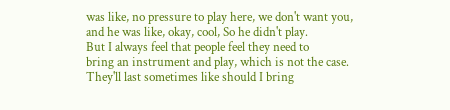was like, no pressure to play here, we don't want you,
and he was like, okay, cool, So he didn't play.
But I always feel that people feel they need to
bring an instrument and play, which is not the case.
They'll last sometimes like should I bring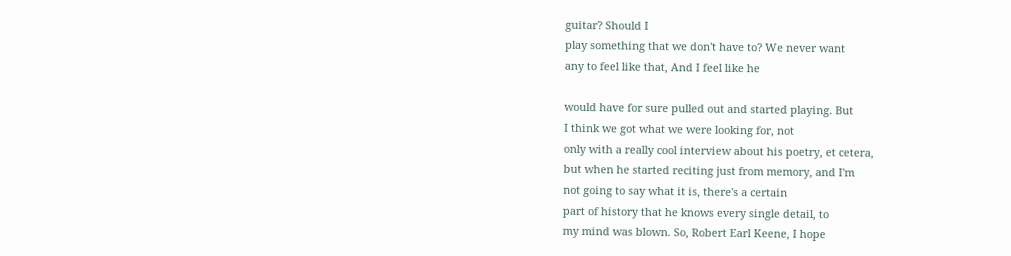guitar? Should I
play something that we don't have to? We never want
any to feel like that, And I feel like he

would have for sure pulled out and started playing. But
I think we got what we were looking for, not
only with a really cool interview about his poetry, et cetera,
but when he started reciting just from memory, and I'm
not going to say what it is, there's a certain
part of history that he knows every single detail, to
my mind was blown. So, Robert Earl Keene, I hope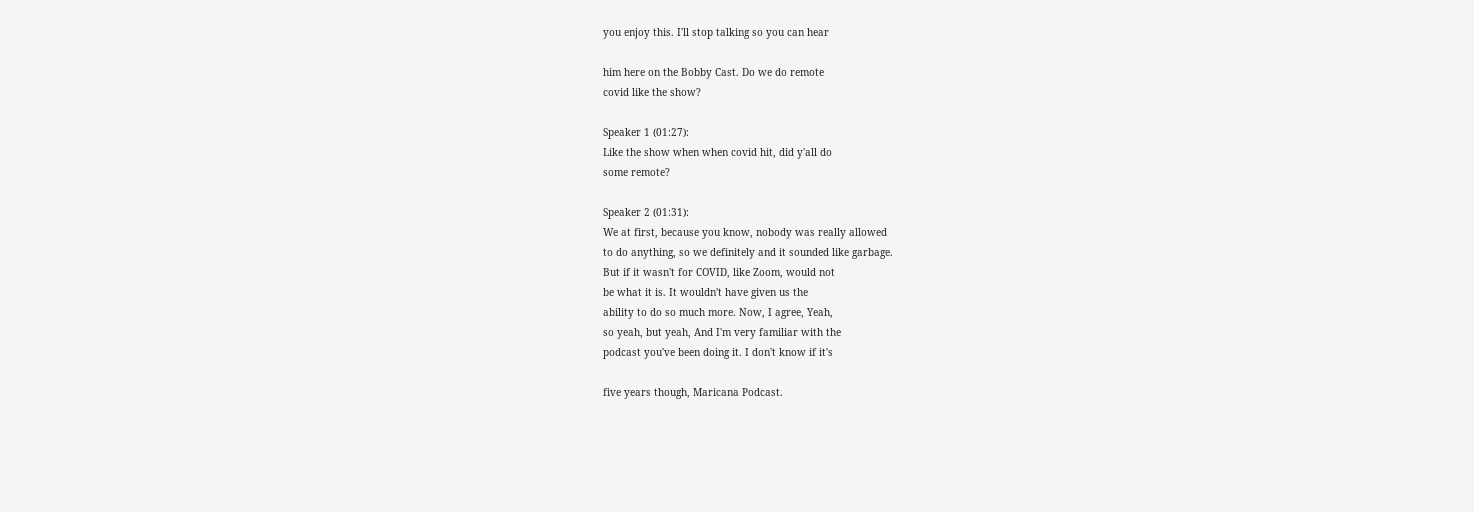you enjoy this. I'll stop talking so you can hear

him here on the Bobby Cast. Do we do remote
covid like the show?

Speaker 1 (01:27):
Like the show when when covid hit, did y'all do
some remote?

Speaker 2 (01:31):
We at first, because you know, nobody was really allowed
to do anything, so we definitely and it sounded like garbage.
But if it wasn't for COVID, like Zoom, would not
be what it is. It wouldn't have given us the
ability to do so much more. Now, I agree, Yeah,
so yeah, but yeah, And I'm very familiar with the
podcast you've been doing it. I don't know if it's

five years though, Maricana Podcast.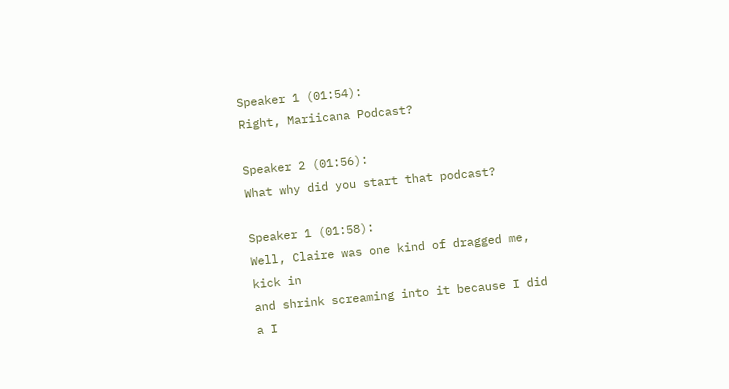Speaker 1 (01:54):
Right, Mariicana Podcast?

Speaker 2 (01:56):
What why did you start that podcast?

Speaker 1 (01:58):
Well, Claire was one kind of dragged me, kick in
and shrink screaming into it because I did a I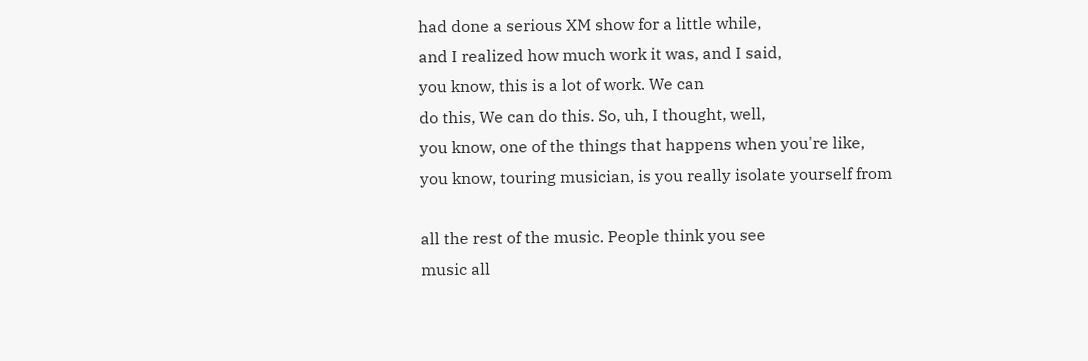had done a serious XM show for a little while,
and I realized how much work it was, and I said,
you know, this is a lot of work. We can
do this, We can do this. So, uh, I thought, well,
you know, one of the things that happens when you're like,
you know, touring musician, is you really isolate yourself from

all the rest of the music. People think you see
music all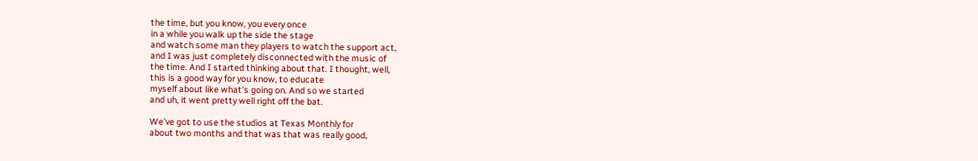the time, but you know, you every once
in a while you walk up the side the stage
and watch some man they players to watch the support act,
and I was just completely disconnected with the music of
the time. And I started thinking about that. I thought, well,
this is a good way for you know, to educate
myself about like what's going on. And so we started
and uh, it went pretty well right off the bat.

We've got to use the studios at Texas Monthly for
about two months and that was that was really good,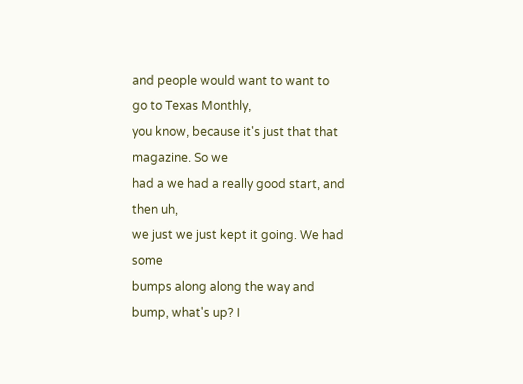and people would want to want to go to Texas Monthly,
you know, because it's just that that magazine. So we
had a we had a really good start, and then uh,
we just we just kept it going. We had some
bumps along along the way and bump, what's up? I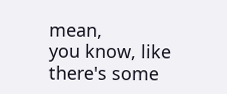mean,
you know, like there's some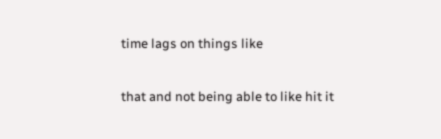time lags on things like

that and not being able to like hit it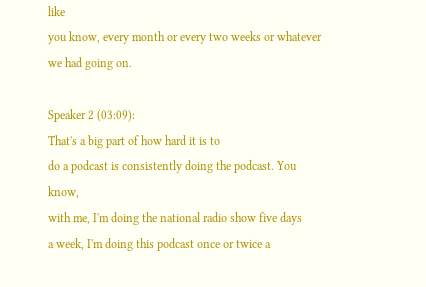like
you know, every month or every two weeks or whatever
we had going on.

Speaker 2 (03:09):
That's a big part of how hard it is to
do a podcast is consistently doing the podcast. You know,
with me, I'm doing the national radio show five days
a week, I'm doing this podcast once or twice a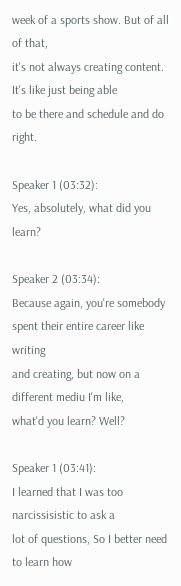week of a sports show. But of all of that,
it's not always creating content. It's like just being able
to be there and schedule and do right.

Speaker 1 (03:32):
Yes, absolutely, what did you learn?

Speaker 2 (03:34):
Because again, you're somebody spent their entire career like writing
and creating, but now on a different mediu I'm like,
what'd you learn? Well?

Speaker 1 (03:41):
I learned that I was too narcissisistic to ask a
lot of questions, So I better need to learn how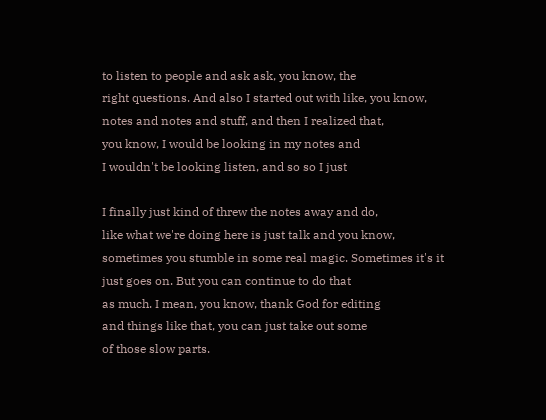to listen to people and ask ask, you know, the
right questions. And also I started out with like, you know,
notes and notes and stuff, and then I realized that,
you know, I would be looking in my notes and
I wouldn't be looking listen, and so so I just

I finally just kind of threw the notes away and do,
like what we're doing here is just talk and you know,
sometimes you stumble in some real magic. Sometimes it's it
just goes on. But you can continue to do that
as much. I mean, you know, thank God for editing
and things like that, you can just take out some
of those slow parts.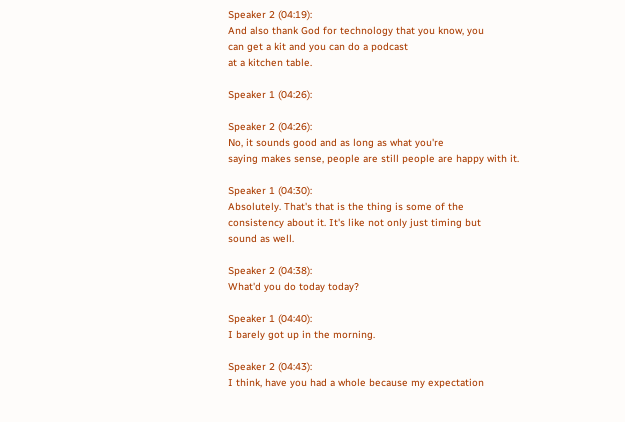Speaker 2 (04:19):
And also thank God for technology that you know, you
can get a kit and you can do a podcast
at a kitchen table.

Speaker 1 (04:26):

Speaker 2 (04:26):
No, it sounds good and as long as what you're
saying makes sense, people are still people are happy with it.

Speaker 1 (04:30):
Absolutely. That's that is the thing is some of the
consistency about it. It's like not only just timing but
sound as well.

Speaker 2 (04:38):
What'd you do today today?

Speaker 1 (04:40):
I barely got up in the morning.

Speaker 2 (04:43):
I think, have you had a whole because my expectation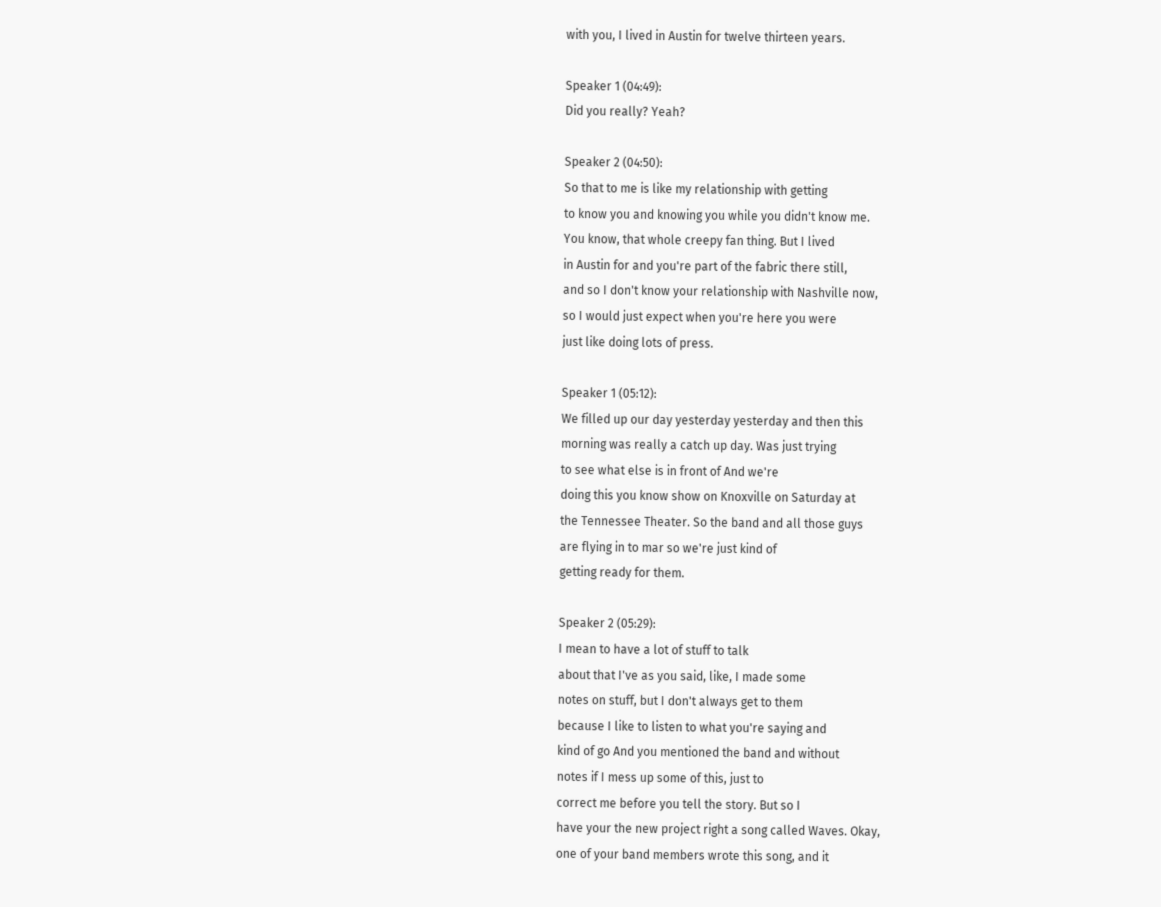with you, I lived in Austin for twelve thirteen years.

Speaker 1 (04:49):
Did you really? Yeah?

Speaker 2 (04:50):
So that to me is like my relationship with getting
to know you and knowing you while you didn't know me.
You know, that whole creepy fan thing. But I lived
in Austin for and you're part of the fabric there still,
and so I don't know your relationship with Nashville now,
so I would just expect when you're here you were
just like doing lots of press.

Speaker 1 (05:12):
We filled up our day yesterday yesterday and then this
morning was really a catch up day. Was just trying
to see what else is in front of And we're
doing this you know show on Knoxville on Saturday at
the Tennessee Theater. So the band and all those guys
are flying in to mar so we're just kind of
getting ready for them.

Speaker 2 (05:29):
I mean to have a lot of stuff to talk
about that I've as you said, like, I made some
notes on stuff, but I don't always get to them
because I like to listen to what you're saying and
kind of go And you mentioned the band and without
notes if I mess up some of this, just to
correct me before you tell the story. But so I
have your the new project right a song called Waves. Okay,
one of your band members wrote this song, and it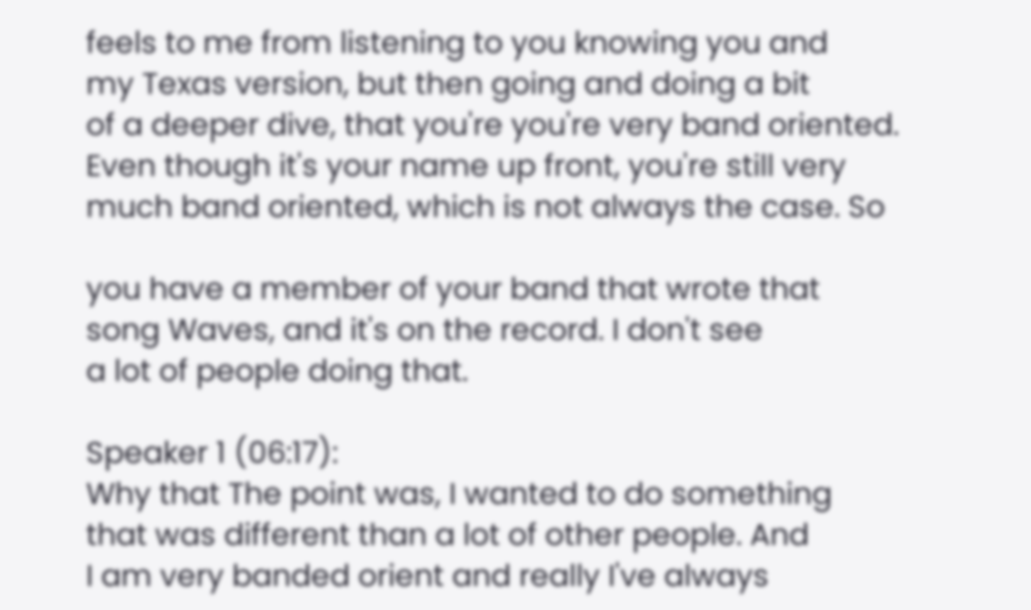feels to me from listening to you knowing you and
my Texas version, but then going and doing a bit
of a deeper dive, that you're you're very band oriented.
Even though it's your name up front, you're still very
much band oriented, which is not always the case. So

you have a member of your band that wrote that
song Waves, and it's on the record. I don't see
a lot of people doing that.

Speaker 1 (06:17):
Why that The point was, I wanted to do something
that was different than a lot of other people. And
I am very banded orient and really I've always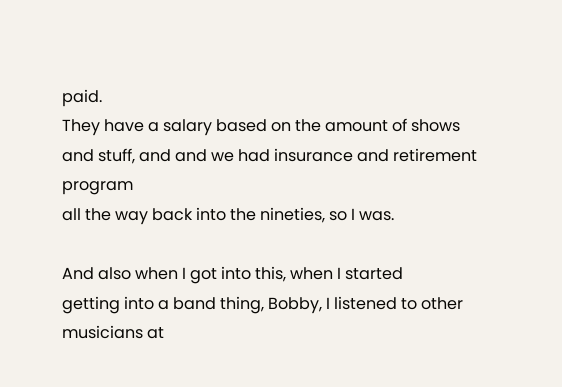paid.
They have a salary based on the amount of shows
and stuff, and and we had insurance and retirement program
all the way back into the nineties, so I was.

And also when I got into this, when I started
getting into a band thing, Bobby, I listened to other
musicians at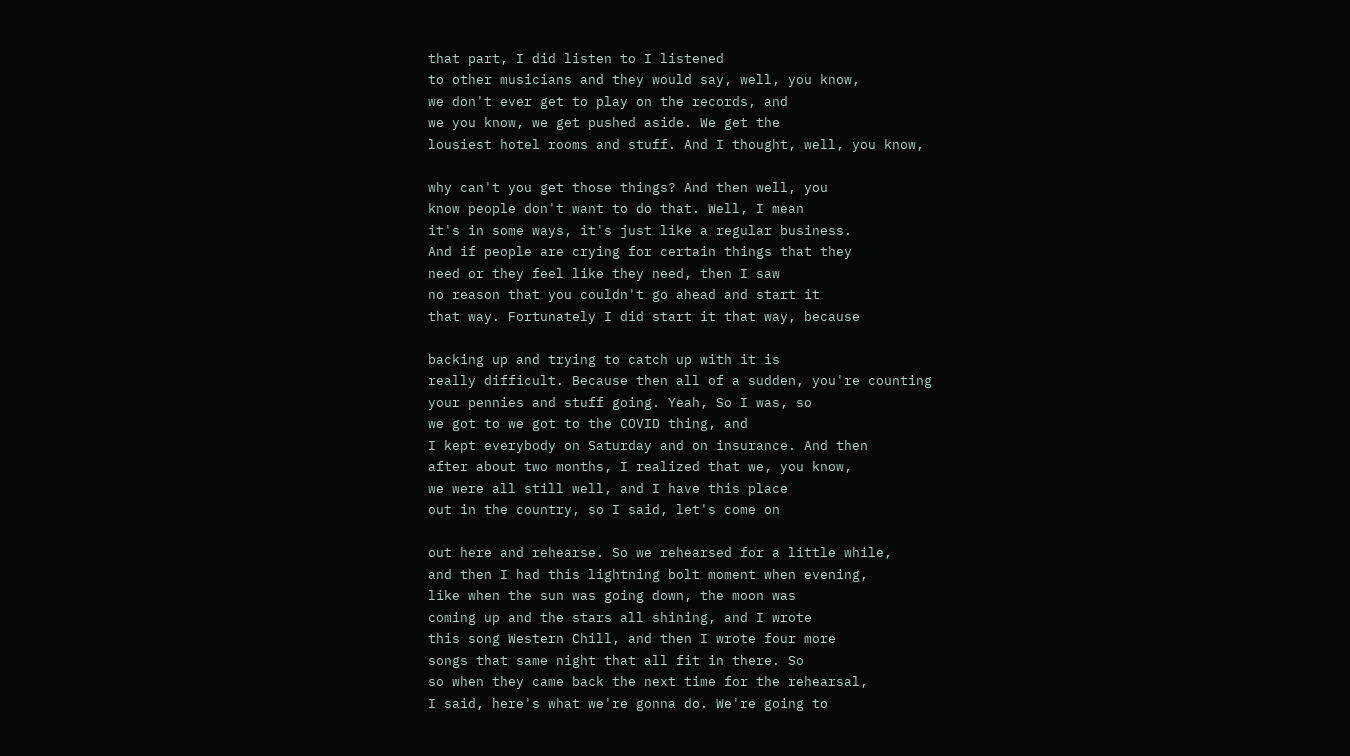that part, I did listen to I listened
to other musicians and they would say, well, you know,
we don't ever get to play on the records, and
we you know, we get pushed aside. We get the
lousiest hotel rooms and stuff. And I thought, well, you know,

why can't you get those things? And then well, you
know people don't want to do that. Well, I mean
it's in some ways, it's just like a regular business.
And if people are crying for certain things that they
need or they feel like they need, then I saw
no reason that you couldn't go ahead and start it
that way. Fortunately I did start it that way, because

backing up and trying to catch up with it is
really difficult. Because then all of a sudden, you're counting
your pennies and stuff going. Yeah, So I was, so
we got to we got to the COVID thing, and
I kept everybody on Saturday and on insurance. And then
after about two months, I realized that we, you know,
we were all still well, and I have this place
out in the country, so I said, let's come on

out here and rehearse. So we rehearsed for a little while,
and then I had this lightning bolt moment when evening,
like when the sun was going down, the moon was
coming up and the stars all shining, and I wrote
this song Western Chill, and then I wrote four more
songs that same night that all fit in there. So
so when they came back the next time for the rehearsal,
I said, here's what we're gonna do. We're going to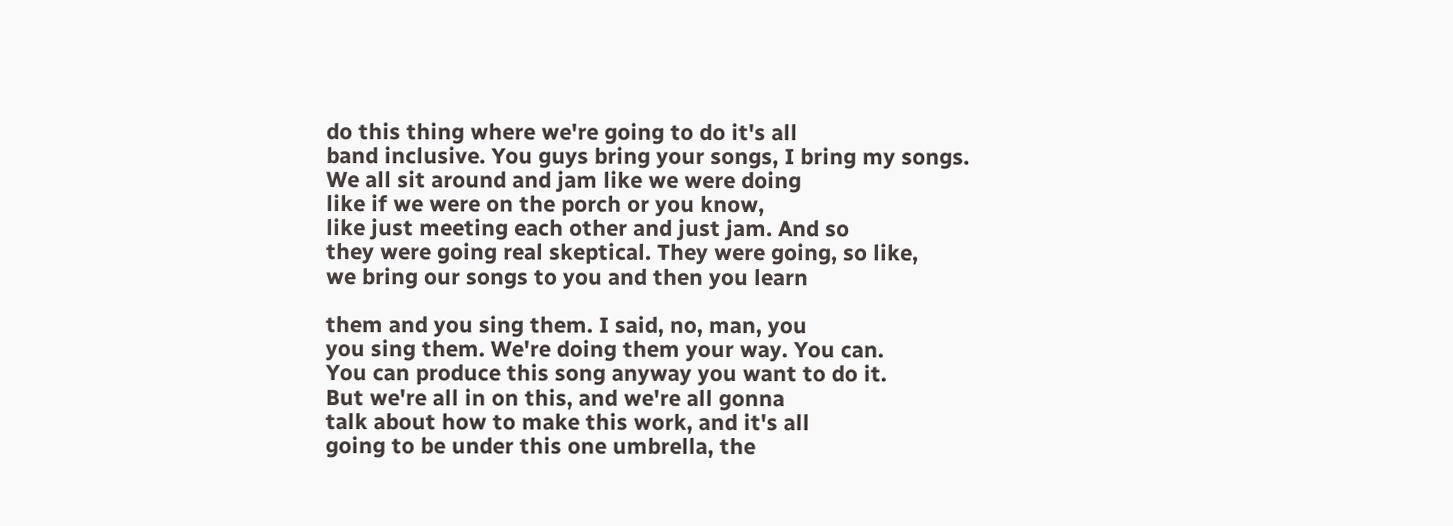do this thing where we're going to do it's all
band inclusive. You guys bring your songs, I bring my songs.
We all sit around and jam like we were doing
like if we were on the porch or you know,
like just meeting each other and just jam. And so
they were going real skeptical. They were going, so like,
we bring our songs to you and then you learn

them and you sing them. I said, no, man, you
you sing them. We're doing them your way. You can.
You can produce this song anyway you want to do it.
But we're all in on this, and we're all gonna
talk about how to make this work, and it's all
going to be under this one umbrella, the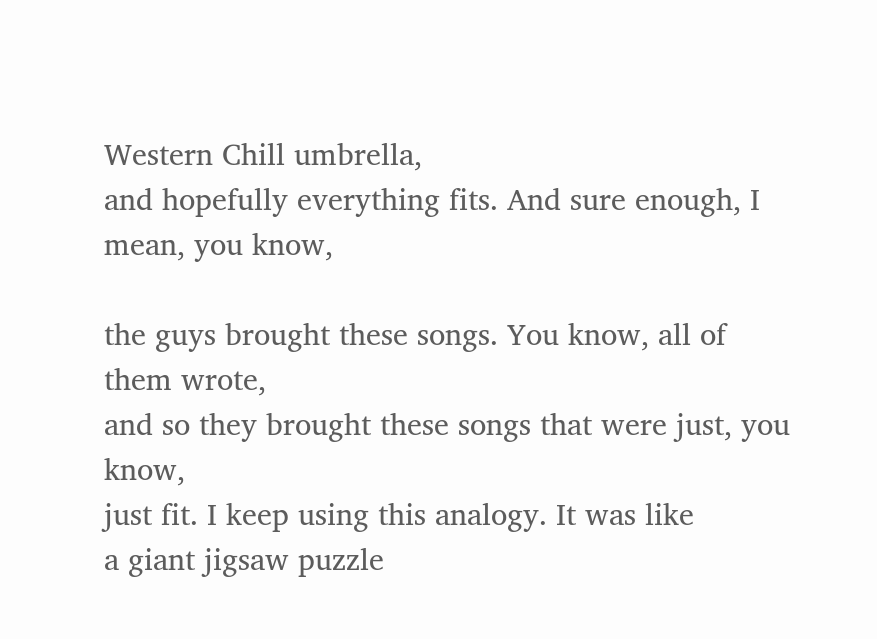Western Chill umbrella,
and hopefully everything fits. And sure enough, I mean, you know,

the guys brought these songs. You know, all of them wrote,
and so they brought these songs that were just, you know,
just fit. I keep using this analogy. It was like
a giant jigsaw puzzle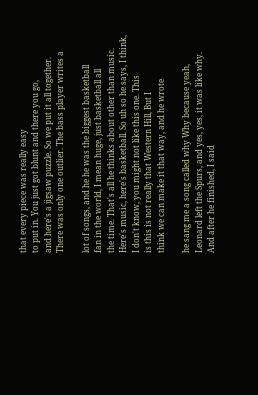that every piece was really easy
to put in. You just got blunt and there you go,
and here's a jigsaw puzzle. So we put it all together.
There was only one outlier. The bass player writes a

lot of songs, and he he was the biggest basketball
fan in the world, I mean huge, just basketball all
the time. That's all he thinks about other than music.
Here's music, here's basketball. So uh so he says, I think,
I don't know, you might not like this one. This
is this is not really that Western Hill, But I
think we can make it that way, and he wrote

he sang me a song called why Why because yeah,
Leonard left the Spurs, and yes, yes, it was like why.
And after he finished, I said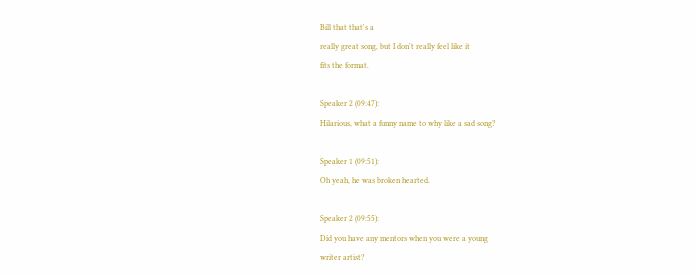Bill that that's a
really great song, but I don't really feel like it
fits the format.

Speaker 2 (09:47):
Hilarious, what a funny name to why like a sad song?

Speaker 1 (09:51):
Oh yeah, he was broken hearted.

Speaker 2 (09:55):
Did you have any mentors when you were a young
writer artist?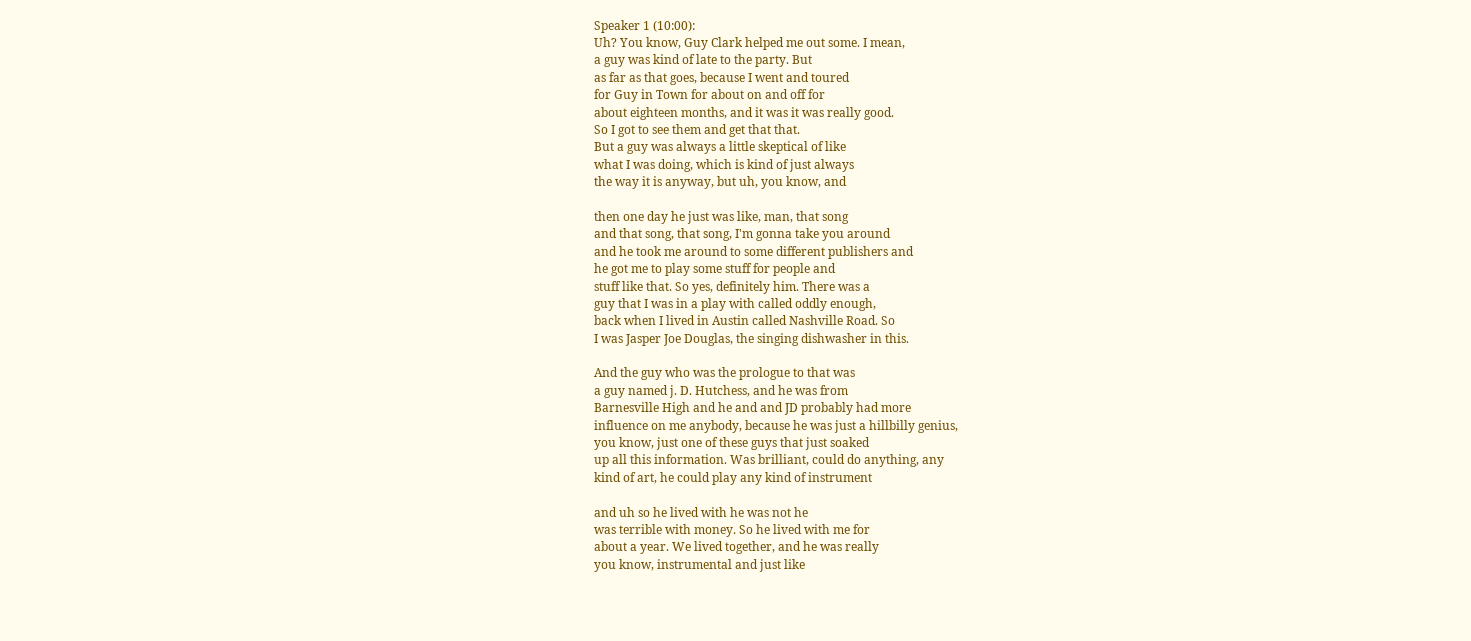Speaker 1 (10:00):
Uh? You know, Guy Clark helped me out some. I mean,
a guy was kind of late to the party. But
as far as that goes, because I went and toured
for Guy in Town for about on and off for
about eighteen months, and it was it was really good.
So I got to see them and get that that.
But a guy was always a little skeptical of like
what I was doing, which is kind of just always
the way it is anyway, but uh, you know, and

then one day he just was like, man, that song
and that song, that song, I'm gonna take you around
and he took me around to some different publishers and
he got me to play some stuff for people and
stuff like that. So yes, definitely him. There was a
guy that I was in a play with called oddly enough,
back when I lived in Austin called Nashville Road. So
I was Jasper Joe Douglas, the singing dishwasher in this.

And the guy who was the prologue to that was
a guy named j. D. Hutchess, and he was from
Barnesville High and he and and JD probably had more
influence on me anybody, because he was just a hillbilly genius,
you know, just one of these guys that just soaked
up all this information. Was brilliant, could do anything, any
kind of art, he could play any kind of instrument

and uh so he lived with he was not he
was terrible with money. So he lived with me for
about a year. We lived together, and he was really
you know, instrumental and just like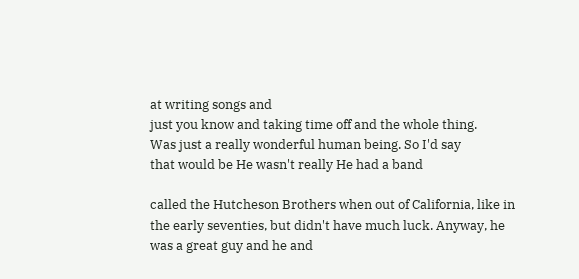at writing songs and
just you know and taking time off and the whole thing.
Was just a really wonderful human being. So I'd say
that would be He wasn't really He had a band

called the Hutcheson Brothers when out of California, like in
the early seventies, but didn't have much luck. Anyway, he
was a great guy and he and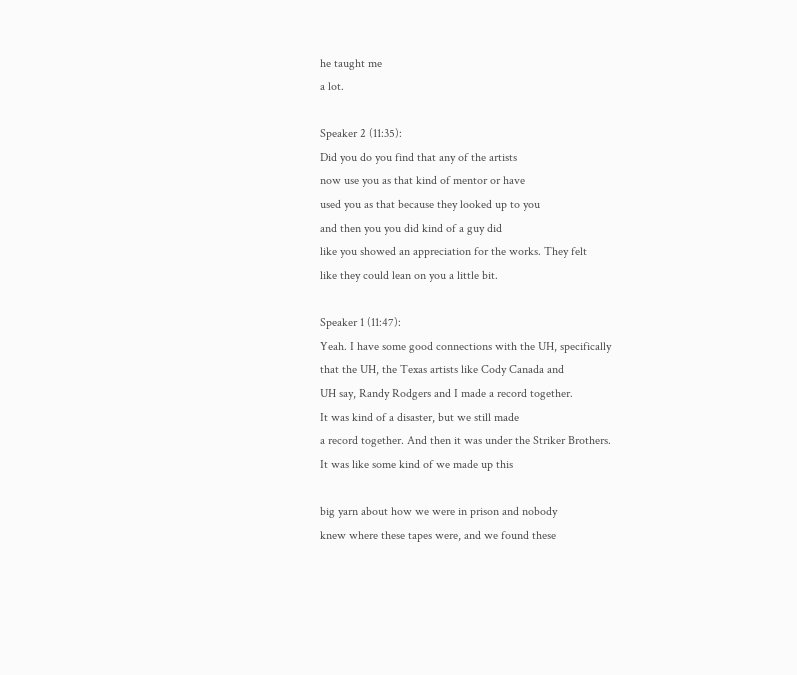he taught me
a lot.

Speaker 2 (11:35):
Did you do you find that any of the artists
now use you as that kind of mentor or have
used you as that because they looked up to you
and then you you did kind of a guy did
like you showed an appreciation for the works. They felt
like they could lean on you a little bit.

Speaker 1 (11:47):
Yeah. I have some good connections with the UH, specifically
that the UH, the Texas artists like Cody Canada and
UH say, Randy Rodgers and I made a record together.
It was kind of a disaster, but we still made
a record together. And then it was under the Striker Brothers.
It was like some kind of we made up this

big yarn about how we were in prison and nobody
knew where these tapes were, and we found these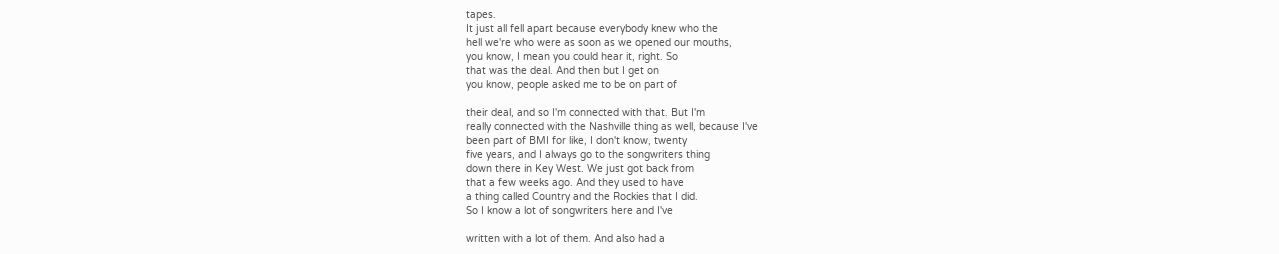tapes.
It just all fell apart because everybody knew who the
hell we're who were as soon as we opened our mouths,
you know, I mean you could hear it, right. So
that was the deal. And then but I get on
you know, people asked me to be on part of

their deal, and so I'm connected with that. But I'm
really connected with the Nashville thing as well, because I've
been part of BMI for like, I don't know, twenty
five years, and I always go to the songwriters thing
down there in Key West. We just got back from
that a few weeks ago. And they used to have
a thing called Country and the Rockies that I did.
So I know a lot of songwriters here and I've

written with a lot of them. And also had a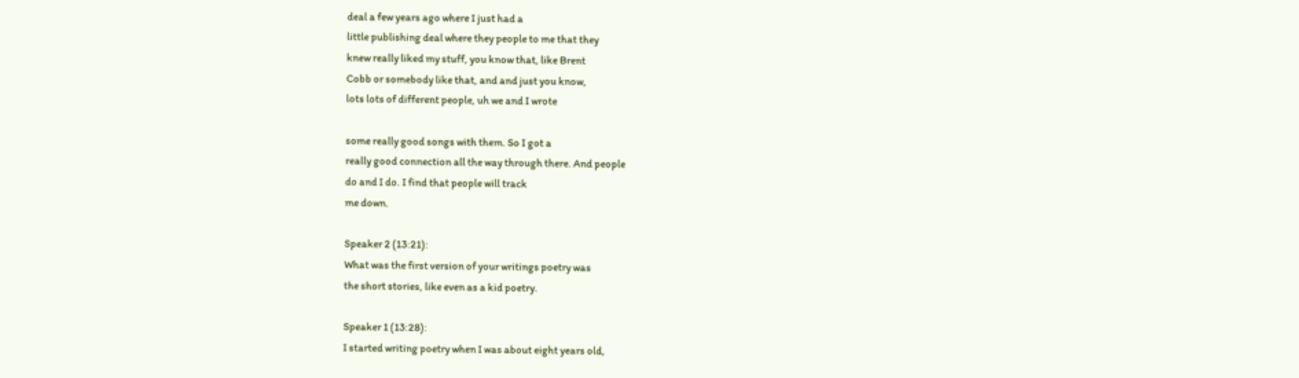deal a few years ago where I just had a
little publishing deal where they people to me that they
knew really liked my stuff, you know that, like Brent
Cobb or somebody like that, and and just you know,
lots lots of different people, uh we and I wrote

some really good songs with them. So I got a
really good connection all the way through there. And people
do and I do. I find that people will track
me down.

Speaker 2 (13:21):
What was the first version of your writings poetry was
the short stories, like even as a kid poetry.

Speaker 1 (13:28):
I started writing poetry when I was about eight years old,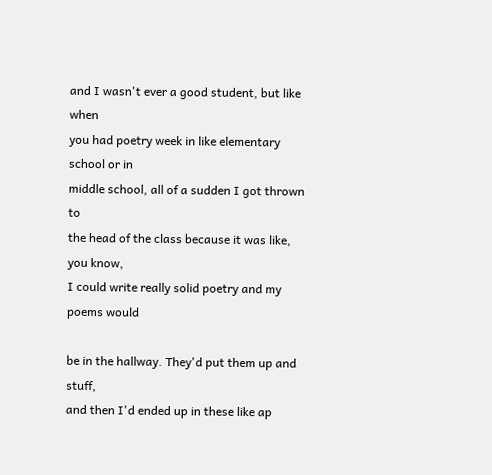and I wasn't ever a good student, but like when
you had poetry week in like elementary school or in
middle school, all of a sudden I got thrown to
the head of the class because it was like, you know,
I could write really solid poetry and my poems would

be in the hallway. They'd put them up and stuff,
and then I'd ended up in these like ap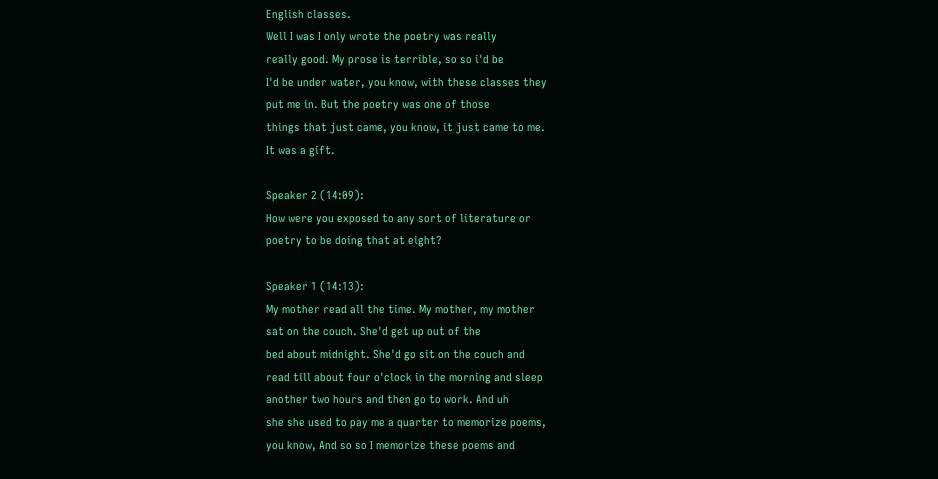English classes.
Well I was I only wrote the poetry was really
really good. My prose is terrible, so so i'd be
I'd be under water, you know, with these classes they
put me in. But the poetry was one of those
things that just came, you know, it just came to me.
It was a gift.

Speaker 2 (14:09):
How were you exposed to any sort of literature or
poetry to be doing that at eight?

Speaker 1 (14:13):
My mother read all the time. My mother, my mother
sat on the couch. She'd get up out of the
bed about midnight. She'd go sit on the couch and
read till about four o'clock in the morning and sleep
another two hours and then go to work. And uh
she she used to pay me a quarter to memorize poems,
you know, And so so I memorize these poems and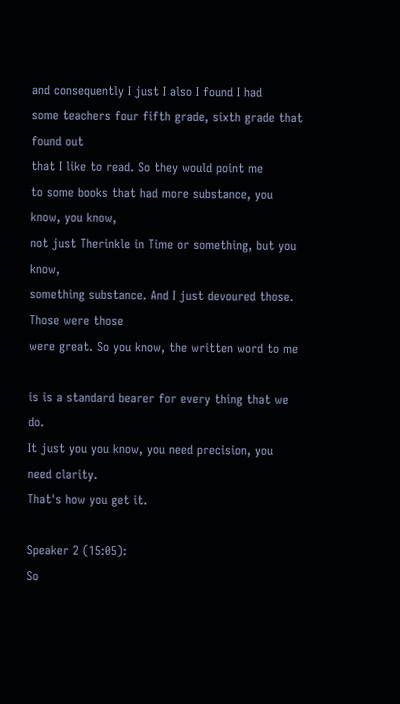and consequently I just I also I found I had
some teachers four fifth grade, sixth grade that found out
that I like to read. So they would point me
to some books that had more substance, you know, you know,
not just Therinkle in Time or something, but you know,
something substance. And I just devoured those. Those were those
were great. So you know, the written word to me

is is a standard bearer for every thing that we do.
It just you you know, you need precision, you need clarity.
That's how you get it.

Speaker 2 (15:05):
So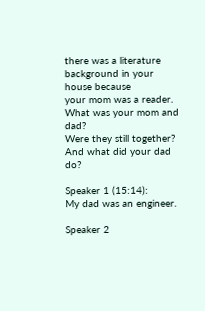there was a literature background in your house because
your mom was a reader. What was your mom and dad?
Were they still together? And what did your dad do?

Speaker 1 (15:14):
My dad was an engineer.

Speaker 2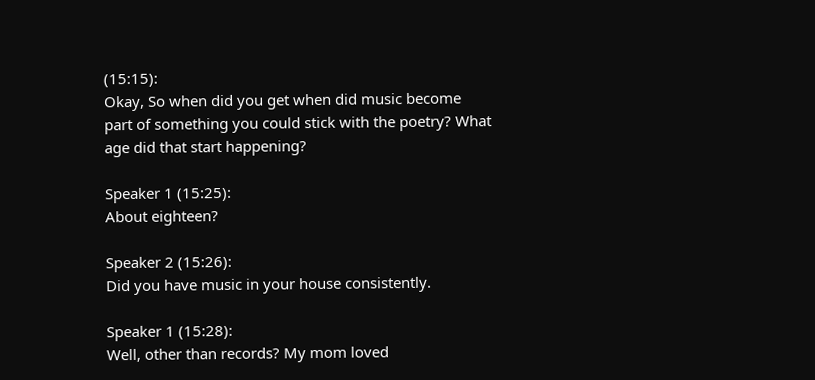(15:15):
Okay, So when did you get when did music become
part of something you could stick with the poetry? What
age did that start happening?

Speaker 1 (15:25):
About eighteen?

Speaker 2 (15:26):
Did you have music in your house consistently.

Speaker 1 (15:28):
Well, other than records? My mom loved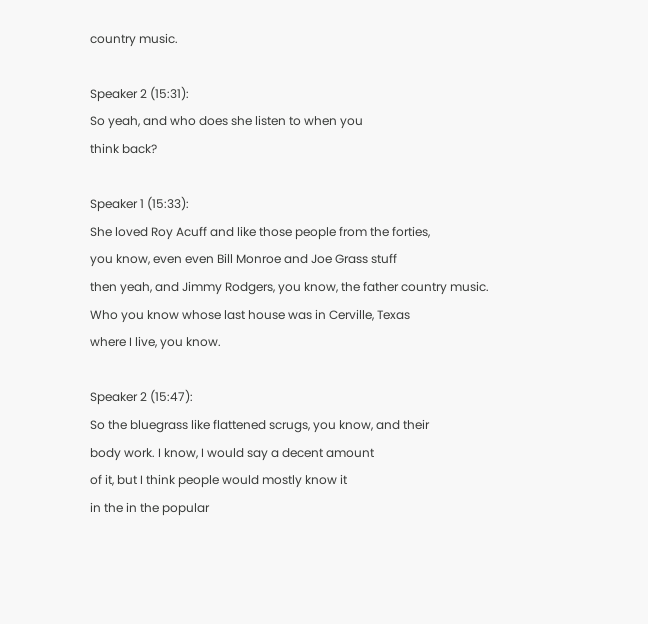country music.

Speaker 2 (15:31):
So yeah, and who does she listen to when you
think back?

Speaker 1 (15:33):
She loved Roy Acuff and like those people from the forties,
you know, even even Bill Monroe and Joe Grass stuff
then yeah, and Jimmy Rodgers, you know, the father country music.
Who you know whose last house was in Cerville, Texas
where I live, you know.

Speaker 2 (15:47):
So the bluegrass like flattened scrugs, you know, and their
body work. I know, I would say a decent amount
of it, but I think people would mostly know it
in the in the popular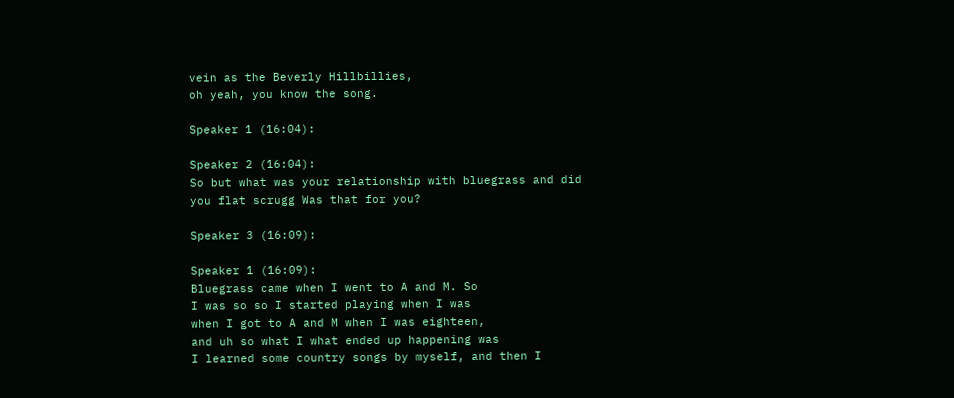vein as the Beverly Hillbillies,
oh yeah, you know the song.

Speaker 1 (16:04):

Speaker 2 (16:04):
So but what was your relationship with bluegrass and did
you flat scrugg Was that for you?

Speaker 3 (16:09):

Speaker 1 (16:09):
Bluegrass came when I went to A and M. So
I was so so I started playing when I was
when I got to A and M when I was eighteen,
and uh so what I what ended up happening was
I learned some country songs by myself, and then I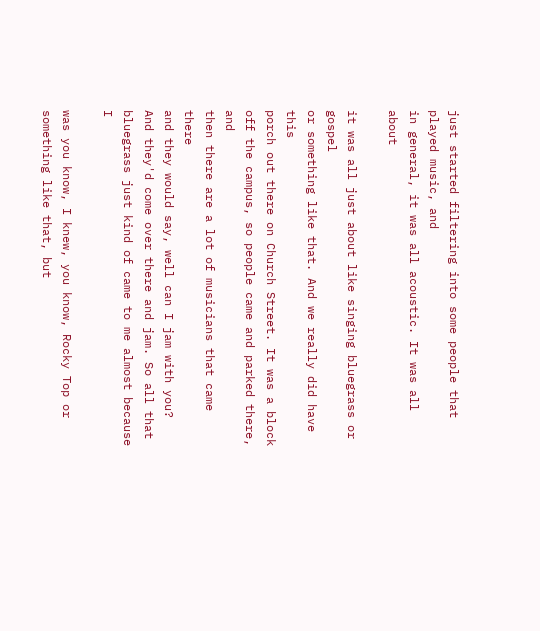just started filtering into some people that played music, and
in general, it was all acoustic. It was all about

it was all just about like singing bluegrass or gospel
or something like that. And we really did have this
porch out there on Church Street. It was a block
off the campus, so people came and parked there, and
then there are a lot of musicians that came there
and they would say, well can I jam with you?
And they'd come over there and jam. So all that
bluegrass just kind of came to me almost because I

was you know, I knew, you know, Rocky Top or
something like that, but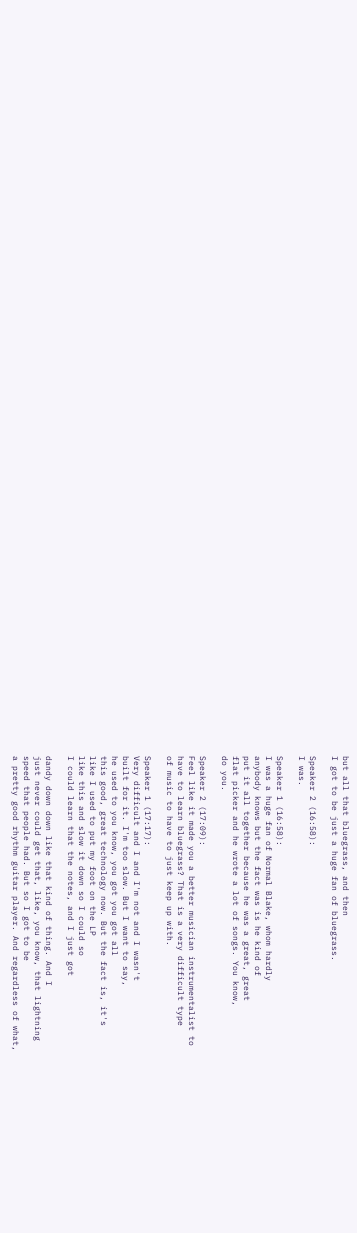but all that bluegrass, and then
I got to be just a huge fan of bluegrass.

Speaker 2 (16:58):
I was.

Speaker 1 (16:58):
I was a huge fan of Normal Blake, whom hardly
anybody knows but the fact was is he kind of
put it all together because he was a great, great
flat picker and he wrote a lot of songs. You know,
do you.

Speaker 2 (17:09):
Feel like it made you a better musician instrumentalist to
have to learn bluegrass? That is a very difficult type
of music to have to just keep up with.

Speaker 1 (17:17):
Very difficult and I and I'm not and I wasn't
built for it. I'm too slow. But I want to say,
he used to you know, you got you got all
this good, great technology now. But the fact is, it's
like I used to put my foot on the LP
like this and slow it down so I could so
I could learn that the notes, and I just got

dandy down down like that kind of thing. And I
just never could get that, like, you know, that lightning
speed that people had. But so I got to be
a pretty good rhythm guitar player. And regardless of what,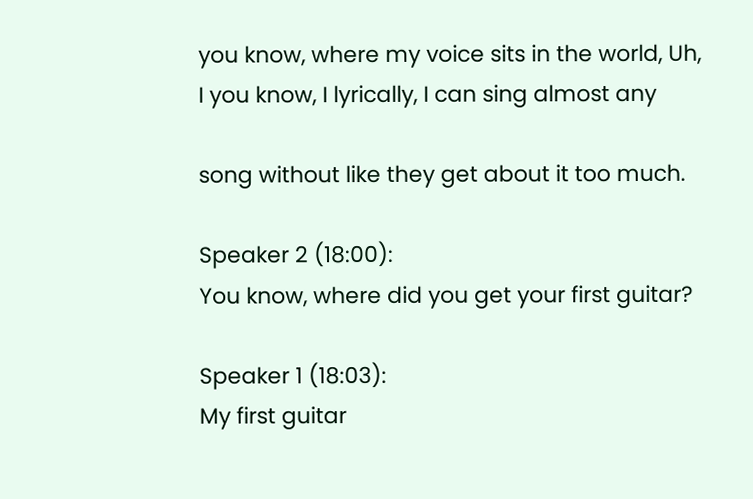you know, where my voice sits in the world, Uh,
I you know, I lyrically, I can sing almost any

song without like they get about it too much.

Speaker 2 (18:00):
You know, where did you get your first guitar?

Speaker 1 (18:03):
My first guitar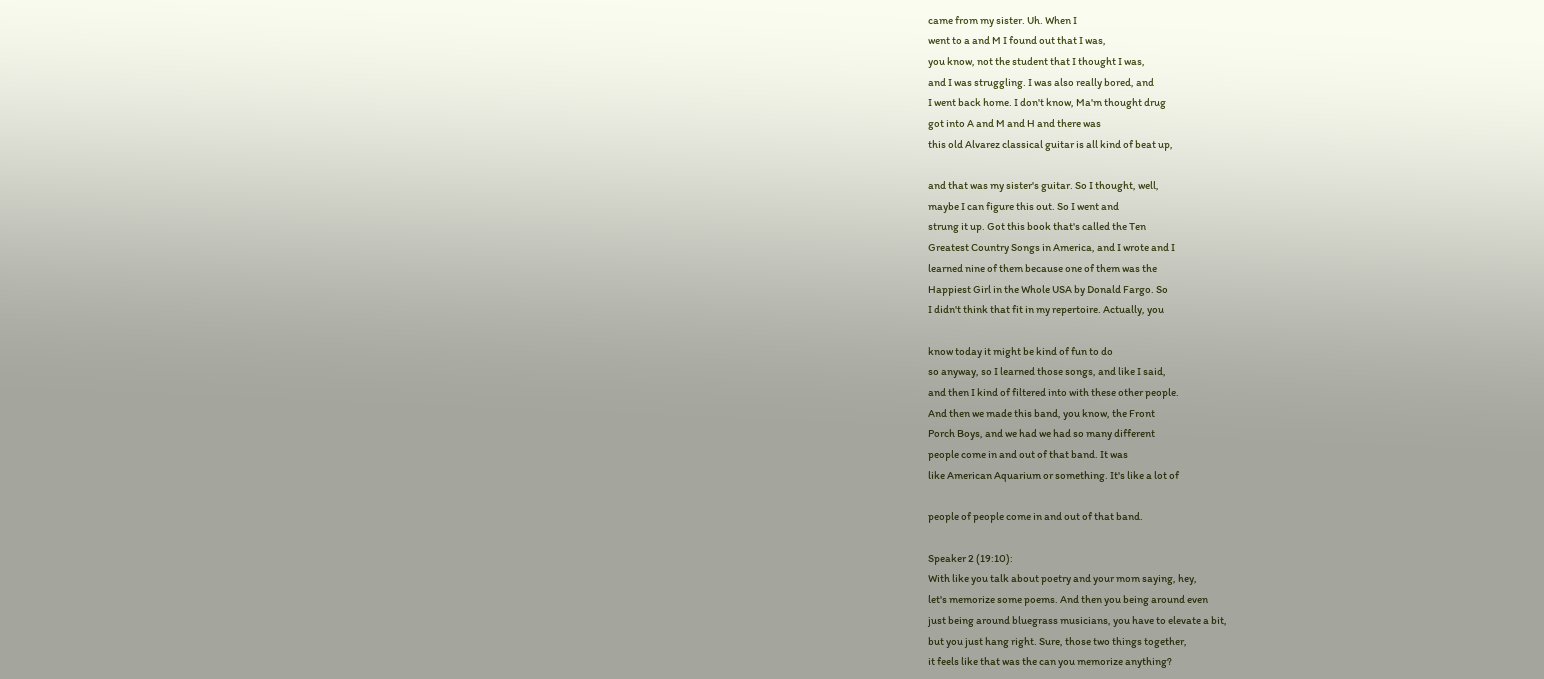came from my sister. Uh. When I
went to a and M I found out that I was,
you know, not the student that I thought I was,
and I was struggling. I was also really bored, and
I went back home. I don't know, Ma'm thought drug
got into A and M and H and there was
this old Alvarez classical guitar is all kind of beat up,

and that was my sister's guitar. So I thought, well,
maybe I can figure this out. So I went and
strung it up. Got this book that's called the Ten
Greatest Country Songs in America, and I wrote and I
learned nine of them because one of them was the
Happiest Girl in the Whole USA by Donald Fargo. So
I didn't think that fit in my repertoire. Actually, you

know today it might be kind of fun to do
so anyway, so I learned those songs, and like I said,
and then I kind of filtered into with these other people.
And then we made this band, you know, the Front
Porch Boys, and we had we had so many different
people come in and out of that band. It was
like American Aquarium or something. It's like a lot of

people of people come in and out of that band.

Speaker 2 (19:10):
With like you talk about poetry and your mom saying, hey,
let's memorize some poems. And then you being around even
just being around bluegrass musicians, you have to elevate a bit,
but you just hang right. Sure, those two things together,
it feels like that was the can you memorize anything?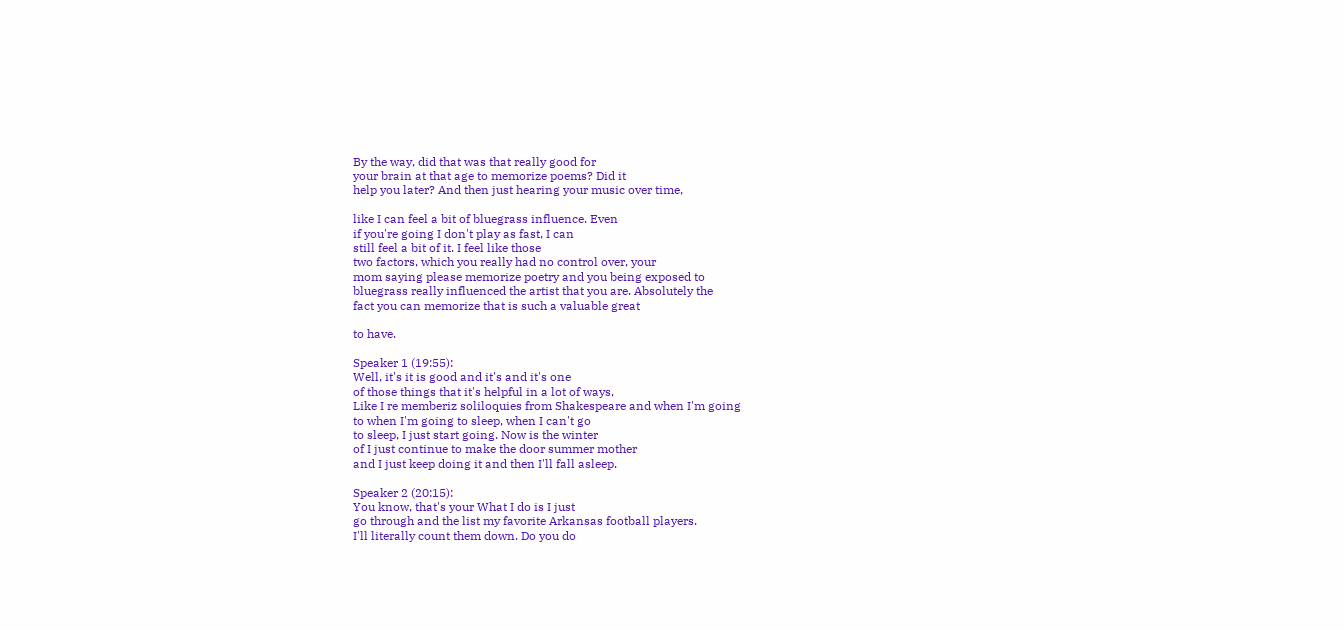By the way, did that was that really good for
your brain at that age to memorize poems? Did it
help you later? And then just hearing your music over time,

like I can feel a bit of bluegrass influence. Even
if you're going I don't play as fast, I can
still feel a bit of it. I feel like those
two factors, which you really had no control over, your
mom saying please memorize poetry and you being exposed to
bluegrass really influenced the artist that you are. Absolutely the
fact you can memorize that is such a valuable great

to have.

Speaker 1 (19:55):
Well, it's it is good and it's and it's one
of those things that it's helpful in a lot of ways,
Like I re memberiz soliloquies from Shakespeare and when I'm going
to when I'm going to sleep, when I can't go
to sleep, I just start going. Now is the winter
of I just continue to make the door summer mother
and I just keep doing it and then I'll fall asleep.

Speaker 2 (20:15):
You know, that's your What I do is I just
go through and the list my favorite Arkansas football players.
I'll literally count them down. Do you do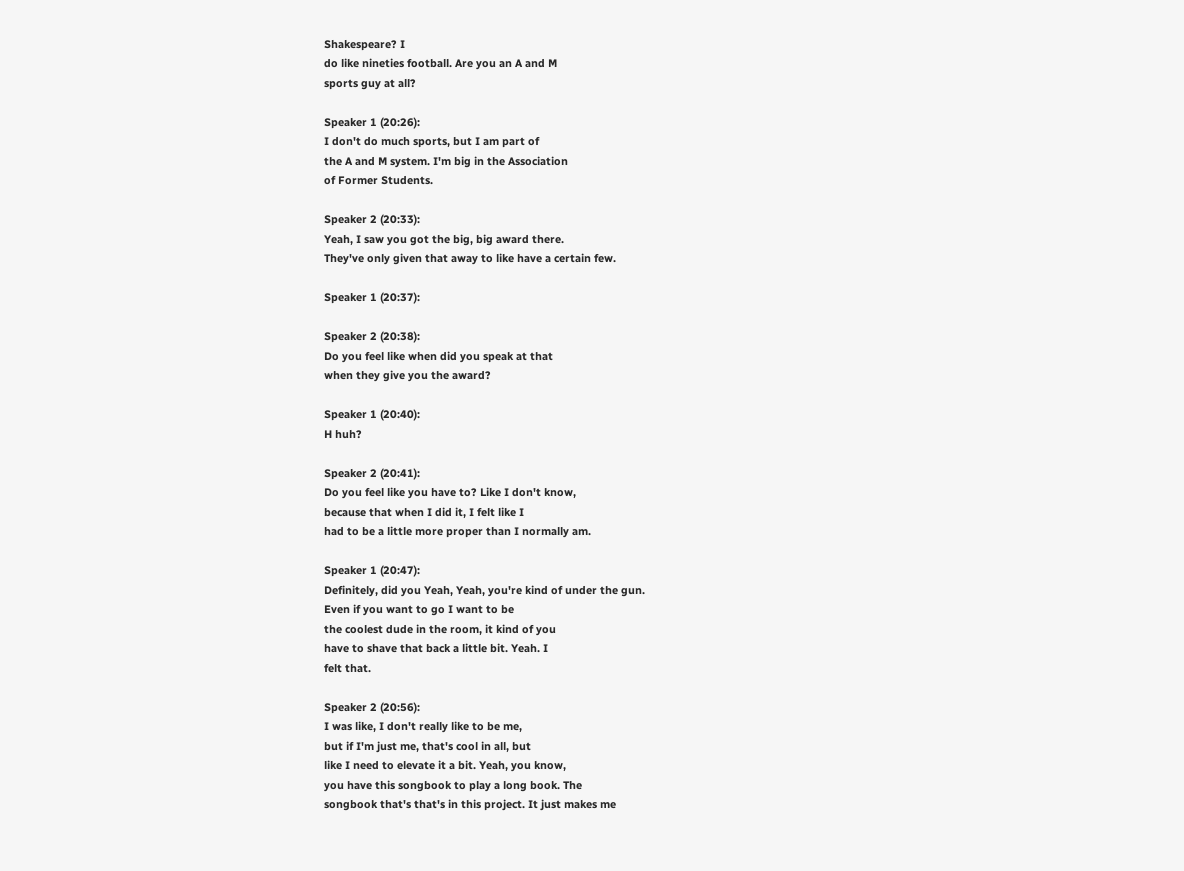Shakespeare? I
do like nineties football. Are you an A and M
sports guy at all?

Speaker 1 (20:26):
I don't do much sports, but I am part of
the A and M system. I'm big in the Association
of Former Students.

Speaker 2 (20:33):
Yeah, I saw you got the big, big award there.
They've only given that away to like have a certain few.

Speaker 1 (20:37):

Speaker 2 (20:38):
Do you feel like when did you speak at that
when they give you the award?

Speaker 1 (20:40):
H huh?

Speaker 2 (20:41):
Do you feel like you have to? Like I don't know,
because that when I did it, I felt like I
had to be a little more proper than I normally am.

Speaker 1 (20:47):
Definitely, did you Yeah, Yeah, you're kind of under the gun.
Even if you want to go I want to be
the coolest dude in the room, it kind of you
have to shave that back a little bit. Yeah. I
felt that.

Speaker 2 (20:56):
I was like, I don't really like to be me,
but if I'm just me, that's cool in all, but
like I need to elevate it a bit. Yeah, you know,
you have this songbook to play a long book. The
songbook that's that's in this project. It just makes me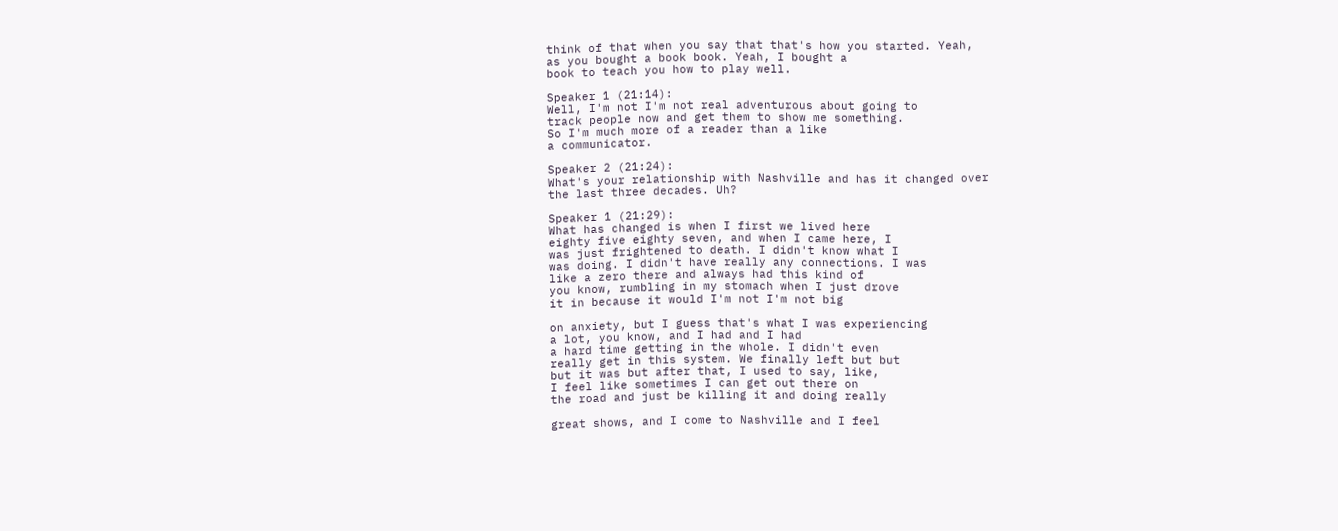think of that when you say that that's how you started. Yeah,
as you bought a book book. Yeah, I bought a
book to teach you how to play well.

Speaker 1 (21:14):
Well, I'm not I'm not real adventurous about going to
track people now and get them to show me something.
So I'm much more of a reader than a like
a communicator.

Speaker 2 (21:24):
What's your relationship with Nashville and has it changed over
the last three decades. Uh?

Speaker 1 (21:29):
What has changed is when I first we lived here
eighty five eighty seven, and when I came here, I
was just frightened to death. I didn't know what I
was doing. I didn't have really any connections. I was
like a zero there and always had this kind of
you know, rumbling in my stomach when I just drove
it in because it would I'm not I'm not big

on anxiety, but I guess that's what I was experiencing
a lot, you know, and I had and I had
a hard time getting in the whole. I didn't even
really get in this system. We finally left but but
but it was but after that, I used to say, like,
I feel like sometimes I can get out there on
the road and just be killing it and doing really

great shows, and I come to Nashville and I feel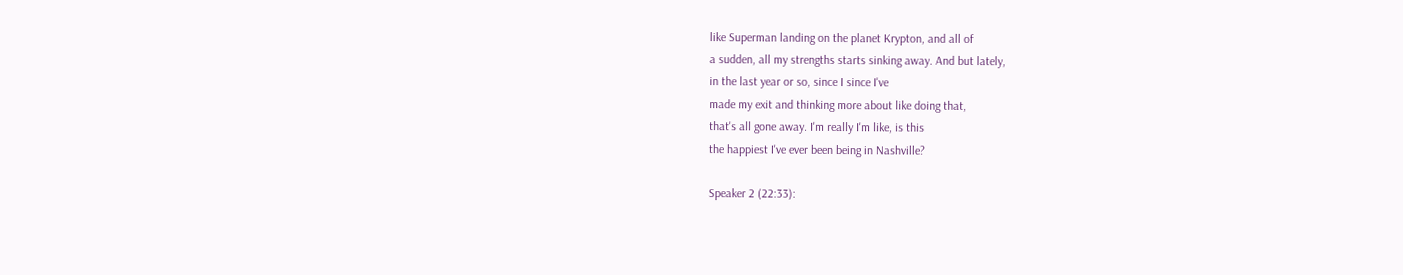like Superman landing on the planet Krypton, and all of
a sudden, all my strengths starts sinking away. And but lately,
in the last year or so, since I since I've
made my exit and thinking more about like doing that,
that's all gone away. I'm really I'm like, is this
the happiest I've ever been being in Nashville?

Speaker 2 (22:33):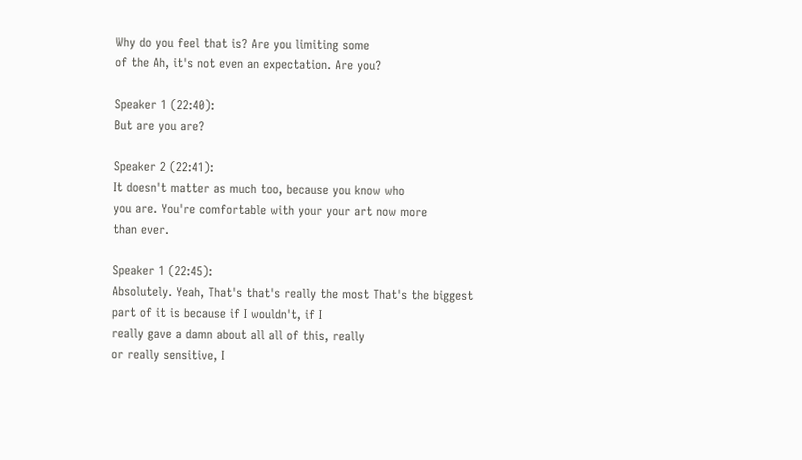Why do you feel that is? Are you limiting some
of the Ah, it's not even an expectation. Are you?

Speaker 1 (22:40):
But are you are?

Speaker 2 (22:41):
It doesn't matter as much too, because you know who
you are. You're comfortable with your your art now more
than ever.

Speaker 1 (22:45):
Absolutely. Yeah, That's that's really the most That's the biggest
part of it is because if I wouldn't, if I
really gave a damn about all all of this, really
or really sensitive, I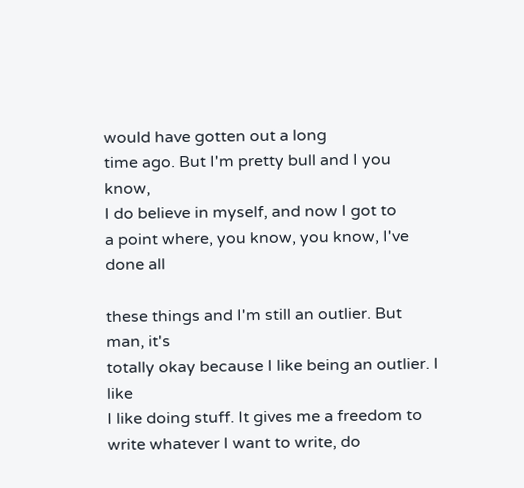would have gotten out a long
time ago. But I'm pretty bull and I you know,
I do believe in myself, and now I got to
a point where, you know, you know, I've done all

these things and I'm still an outlier. But man, it's
totally okay because I like being an outlier. I like
I like doing stuff. It gives me a freedom to
write whatever I want to write, do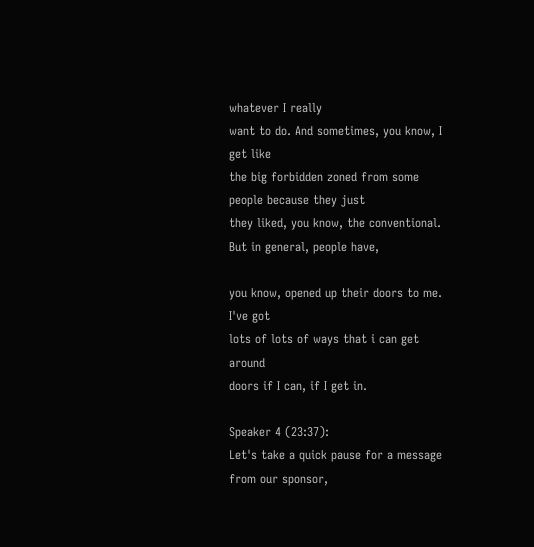whatever I really
want to do. And sometimes, you know, I get like
the big forbidden zoned from some people because they just
they liked, you know, the conventional. But in general, people have,

you know, opened up their doors to me. I've got
lots of lots of ways that i can get around
doors if I can, if I get in.

Speaker 4 (23:37):
Let's take a quick pause for a message from our sponsor,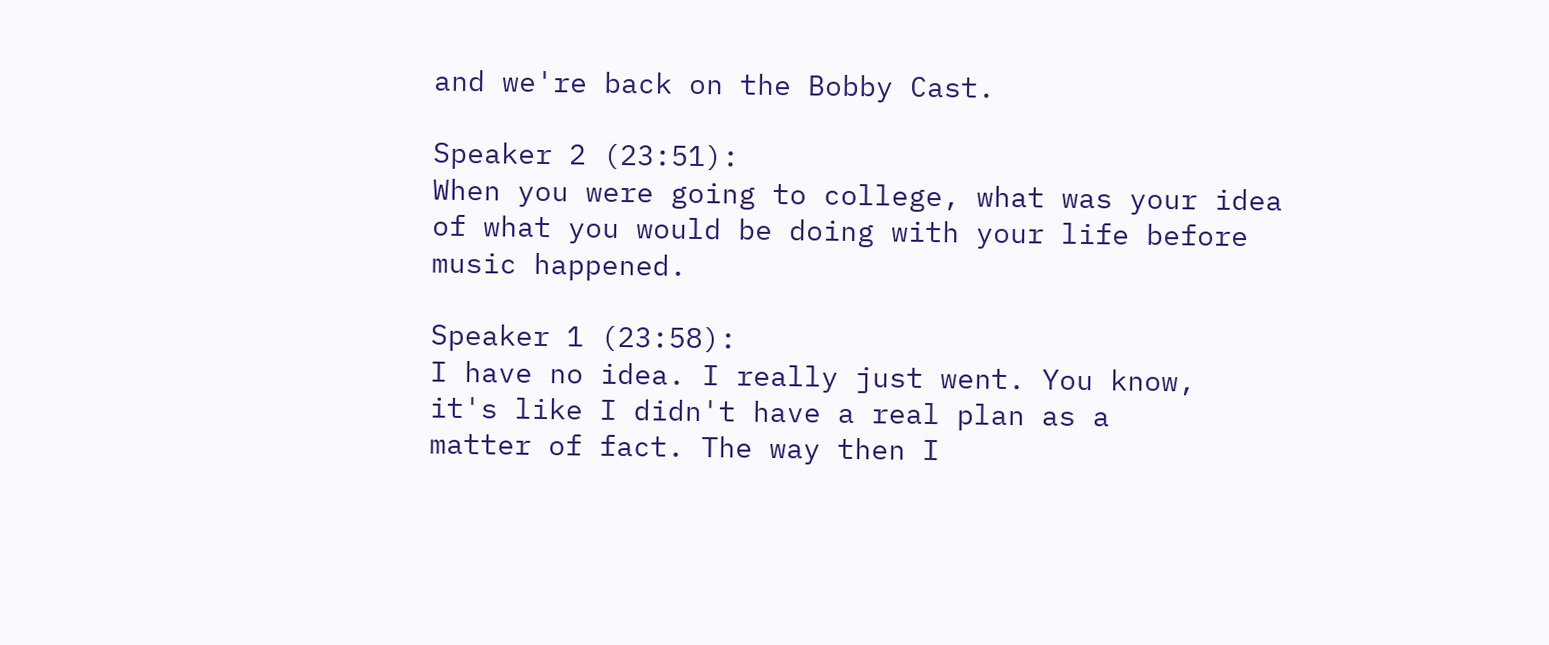and we're back on the Bobby Cast.

Speaker 2 (23:51):
When you were going to college, what was your idea
of what you would be doing with your life before
music happened.

Speaker 1 (23:58):
I have no idea. I really just went. You know,
it's like I didn't have a real plan as a
matter of fact. The way then I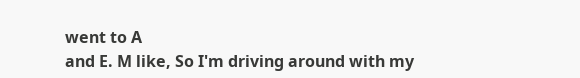went to A
and E. M like, So I'm driving around with my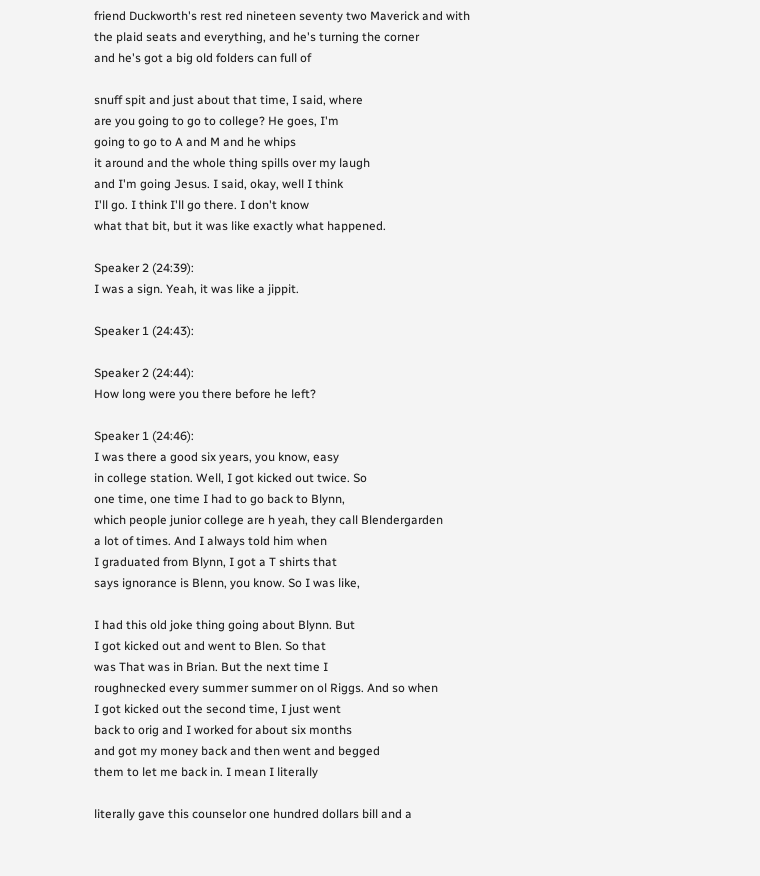friend Duckworth's rest red nineteen seventy two Maverick and with
the plaid seats and everything, and he's turning the corner
and he's got a big old folders can full of

snuff spit and just about that time, I said, where
are you going to go to college? He goes, I'm
going to go to A and M and he whips
it around and the whole thing spills over my laugh
and I'm going Jesus. I said, okay, well I think
I'll go. I think I'll go there. I don't know
what that bit, but it was like exactly what happened.

Speaker 2 (24:39):
I was a sign. Yeah, it was like a jippit.

Speaker 1 (24:43):

Speaker 2 (24:44):
How long were you there before he left?

Speaker 1 (24:46):
I was there a good six years, you know, easy
in college station. Well, I got kicked out twice. So
one time, one time I had to go back to Blynn,
which people junior college are h yeah, they call Blendergarden
a lot of times. And I always told him when
I graduated from Blynn, I got a T shirts that
says ignorance is Blenn, you know. So I was like,

I had this old joke thing going about Blynn. But
I got kicked out and went to Blen. So that
was That was in Brian. But the next time I
roughnecked every summer summer on ol Riggs. And so when
I got kicked out the second time, I just went
back to orig and I worked for about six months
and got my money back and then went and begged
them to let me back in. I mean I literally

literally gave this counselor one hundred dollars bill and a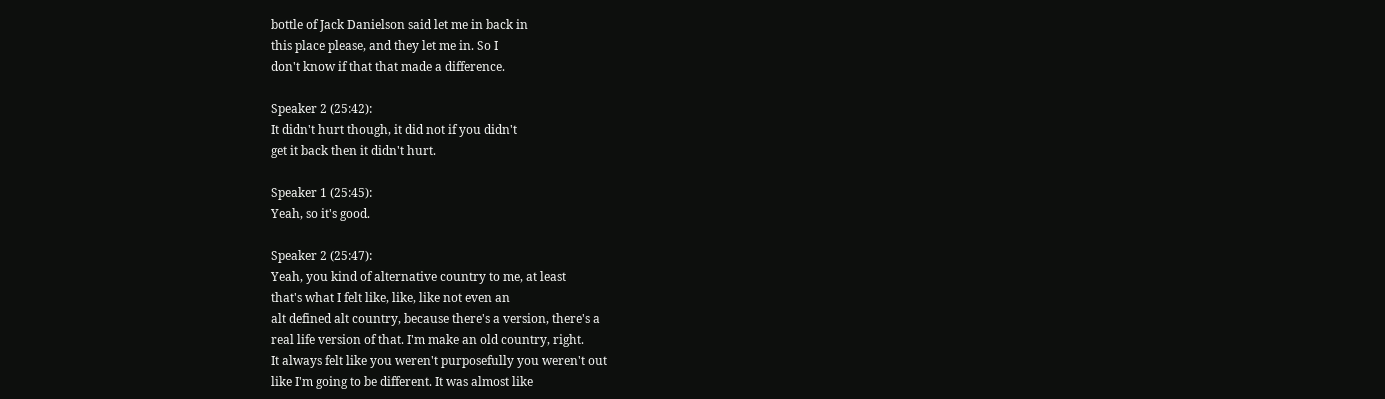bottle of Jack Danielson said let me in back in
this place please, and they let me in. So I
don't know if that that made a difference.

Speaker 2 (25:42):
It didn't hurt though, it did not if you didn't
get it back then it didn't hurt.

Speaker 1 (25:45):
Yeah, so it's good.

Speaker 2 (25:47):
Yeah, you kind of alternative country to me, at least
that's what I felt like, like, like not even an
alt defined alt country, because there's a version, there's a
real life version of that. I'm make an old country, right.
It always felt like you weren't purposefully you weren't out
like I'm going to be different. It was almost like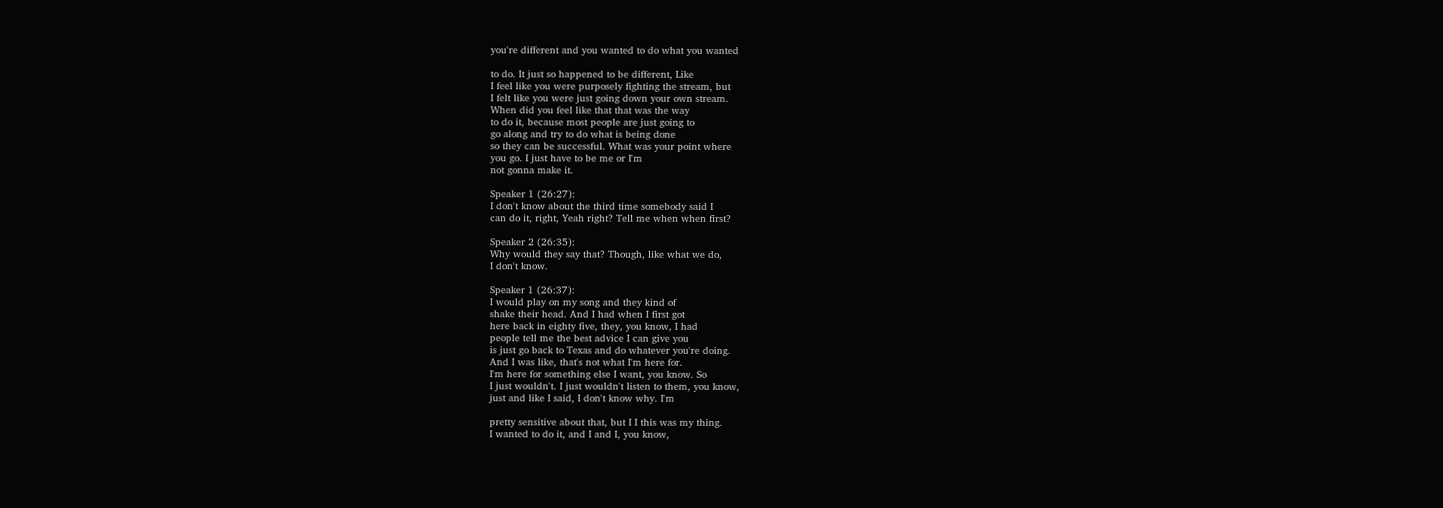you're different and you wanted to do what you wanted

to do. It just so happened to be different, Like
I feel like you were purposely fighting the stream, but
I felt like you were just going down your own stream.
When did you feel like that that was the way
to do it, because most people are just going to
go along and try to do what is being done
so they can be successful. What was your point where
you go. I just have to be me or I'm
not gonna make it.

Speaker 1 (26:27):
I don't know about the third time somebody said I
can do it, right, Yeah right? Tell me when when first?

Speaker 2 (26:35):
Why would they say that? Though, like what we do,
I don't know.

Speaker 1 (26:37):
I would play on my song and they kind of
shake their head. And I had when I first got
here back in eighty five, they, you know, I had
people tell me the best advice I can give you
is just go back to Texas and do whatever you're doing.
And I was like, that's not what I'm here for.
I'm here for something else I want, you know. So
I just wouldn't. I just wouldn't listen to them, you know,
just and like I said, I don't know why. I'm

pretty sensitive about that, but I I this was my thing.
I wanted to do it, and I and I, you know,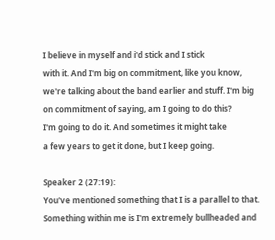I believe in myself and i'd stick and I stick
with it. And I'm big on commitment, like you know,
we're talking about the band earlier and stuff. I'm big
on commitment of saying, am I going to do this?
I'm going to do it. And sometimes it might take
a few years to get it done, but I keep going.

Speaker 2 (27:19):
You've mentioned something that I is a parallel to that.
Something within me is I'm extremely bullheaded and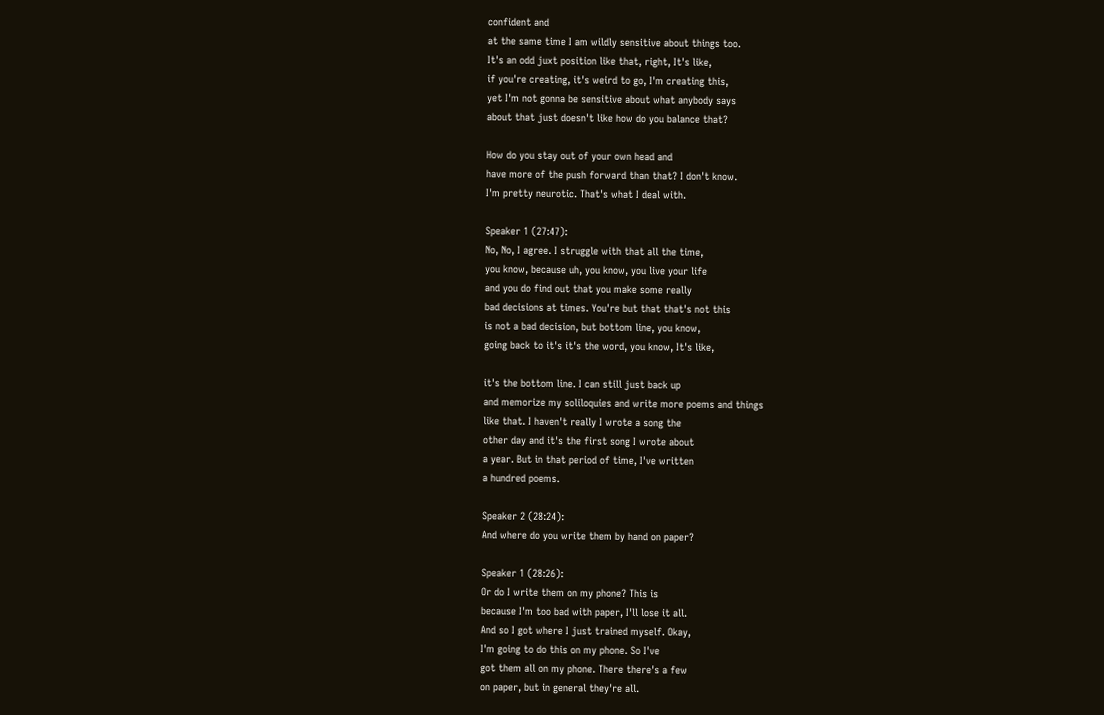confident and
at the same time I am wildly sensitive about things too.
It's an odd juxt position like that, right, It's like,
if you're creating, it's weird to go, I'm creating this,
yet I'm not gonna be sensitive about what anybody says
about that just doesn't like how do you balance that?

How do you stay out of your own head and
have more of the push forward than that? I don't know.
I'm pretty neurotic. That's what I deal with.

Speaker 1 (27:47):
No, No, I agree. I struggle with that all the time,
you know, because uh, you know, you live your life
and you do find out that you make some really
bad decisions at times. You're but that that's not this
is not a bad decision, but bottom line, you know,
going back to it's it's the word, you know, It's like,

it's the bottom line. I can still just back up
and memorize my soliloquies and write more poems and things
like that. I haven't really I wrote a song the
other day and it's the first song I wrote about
a year. But in that period of time, I've written
a hundred poems.

Speaker 2 (28:24):
And where do you write them by hand on paper?

Speaker 1 (28:26):
Or do I write them on my phone? This is
because I'm too bad with paper, I'll lose it all.
And so I got where I just trained myself. Okay,
I'm going to do this on my phone. So I've
got them all on my phone. There there's a few
on paper, but in general they're all.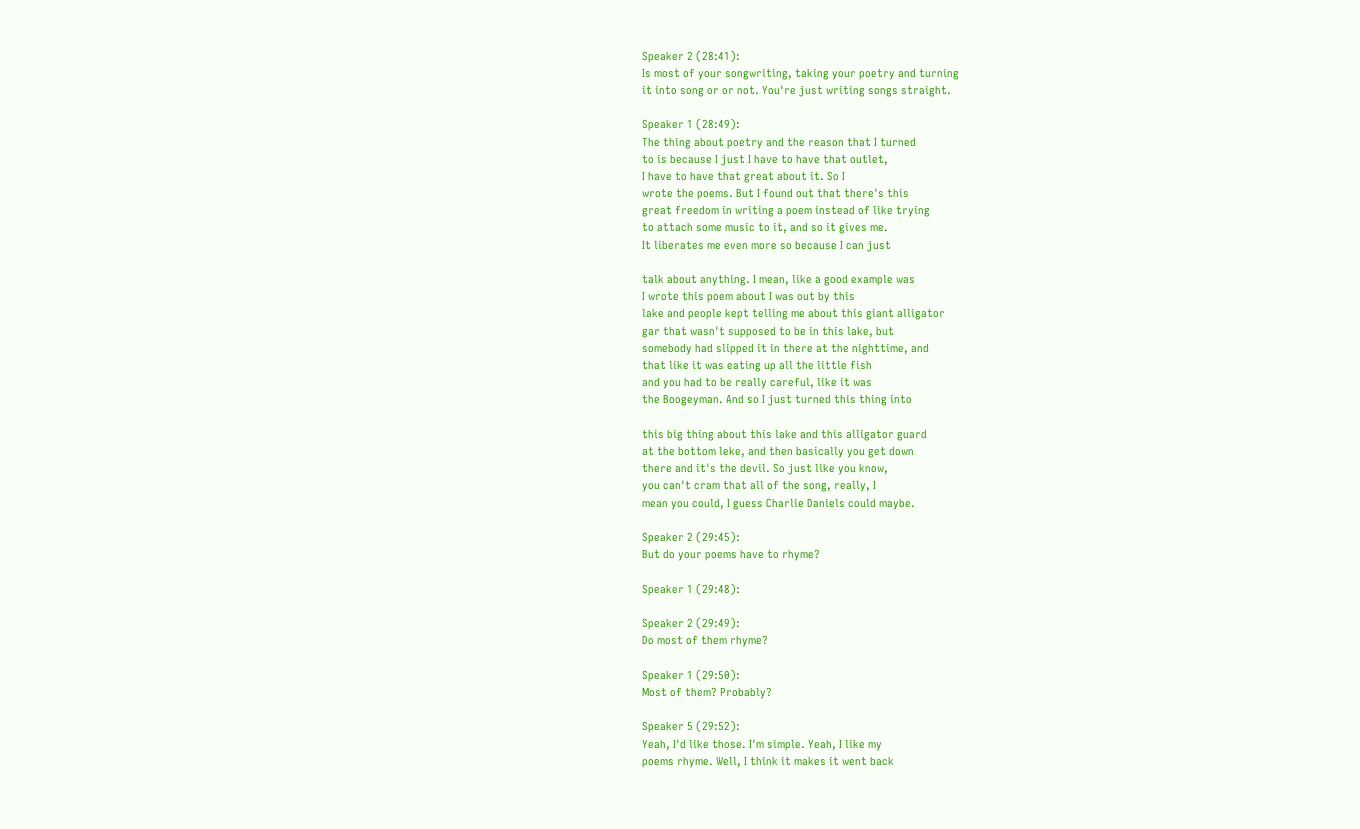Speaker 2 (28:41):
Is most of your songwriting, taking your poetry and turning
it into song or or not. You're just writing songs straight.

Speaker 1 (28:49):
The thing about poetry and the reason that I turned
to is because I just I have to have that outlet,
I have to have that great about it. So I
wrote the poems. But I found out that there's this
great freedom in writing a poem instead of like trying
to attach some music to it, and so it gives me.
It liberates me even more so because I can just

talk about anything. I mean, like a good example was
I wrote this poem about I was out by this
lake and people kept telling me about this giant alligator
gar that wasn't supposed to be in this lake, but
somebody had slipped it in there at the nighttime, and
that like it was eating up all the little fish
and you had to be really careful, like it was
the Boogeyman. And so I just turned this thing into

this big thing about this lake and this alligator guard
at the bottom leke, and then basically you get down
there and it's the devil. So just like you know,
you can't cram that all of the song, really, I
mean you could, I guess Charlie Daniels could maybe.

Speaker 2 (29:45):
But do your poems have to rhyme?

Speaker 1 (29:48):

Speaker 2 (29:49):
Do most of them rhyme?

Speaker 1 (29:50):
Most of them? Probably?

Speaker 5 (29:52):
Yeah, I'd like those. I'm simple. Yeah, I like my
poems rhyme. Well, I think it makes it went back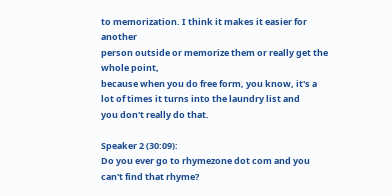to memorization. I think it makes it easier for another
person outside or memorize them or really get the whole point,
because when you do free form, you know, it's a
lot of times it turns into the laundry list and
you don't really do that.

Speaker 2 (30:09):
Do you ever go to rhymezone dot com and you
can't find that rhyme?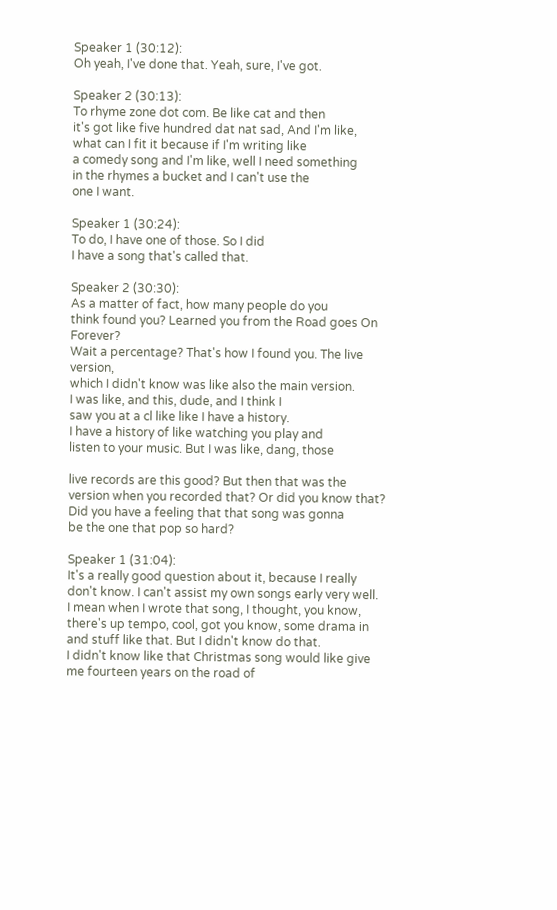Speaker 1 (30:12):
Oh yeah, I've done that. Yeah, sure, I've got.

Speaker 2 (30:13):
To rhyme zone dot com. Be like cat and then
it's got like five hundred dat nat sad, And I'm like,
what can I fit it because if I'm writing like
a comedy song and I'm like, well I need something
in the rhymes a bucket and I can't use the
one I want.

Speaker 1 (30:24):
To do, I have one of those. So I did
I have a song that's called that.

Speaker 2 (30:30):
As a matter of fact, how many people do you
think found you? Learned you from the Road goes On Forever?
Wait a percentage? That's how I found you. The live version,
which I didn't know was like also the main version.
I was like, and this, dude, and I think I
saw you at a cl like like I have a history.
I have a history of like watching you play and
listen to your music. But I was like, dang, those

live records are this good? But then that was the
version when you recorded that? Or did you know that?
Did you have a feeling that that song was gonna
be the one that pop so hard?

Speaker 1 (31:04):
It's a really good question about it, because I really
don't know. I can't assist my own songs early very well.
I mean when I wrote that song, I thought, you know,
there's up tempo, cool, got you know, some drama in
and stuff like that. But I didn't know do that.
I didn't know like that Christmas song would like give
me fourteen years on the road of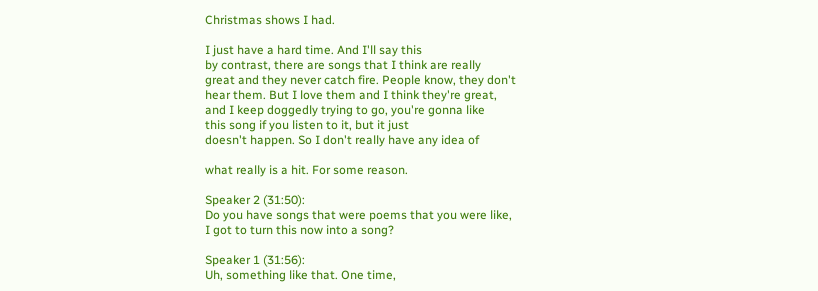Christmas shows I had.

I just have a hard time. And I'll say this
by contrast, there are songs that I think are really
great and they never catch fire. People know, they don't
hear them. But I love them and I think they're great,
and I keep doggedly trying to go, you're gonna like
this song if you listen to it, but it just
doesn't happen. So I don't really have any idea of

what really is a hit. For some reason.

Speaker 2 (31:50):
Do you have songs that were poems that you were like,
I got to turn this now into a song?

Speaker 1 (31:56):
Uh, something like that. One time,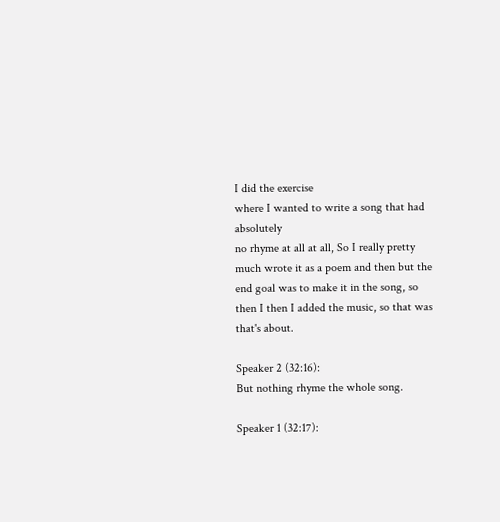I did the exercise
where I wanted to write a song that had absolutely
no rhyme at all at all, So I really pretty
much wrote it as a poem and then but the
end goal was to make it in the song, so
then I then I added the music, so that was
that's about.

Speaker 2 (32:16):
But nothing rhyme the whole song.

Speaker 1 (32:17):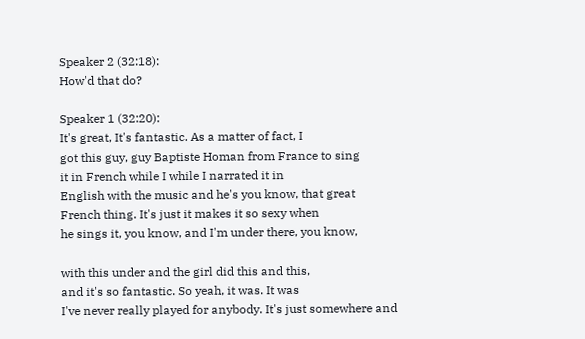Speaker 2 (32:18):
How'd that do?

Speaker 1 (32:20):
It's great, It's fantastic. As a matter of fact, I
got this guy, guy Baptiste Homan from France to sing
it in French while I while I narrated it in
English with the music and he's you know, that great
French thing. It's just it makes it so sexy when
he sings it, you know, and I'm under there, you know,

with this under and the girl did this and this,
and it's so fantastic. So yeah, it was. It was
I've never really played for anybody. It's just somewhere and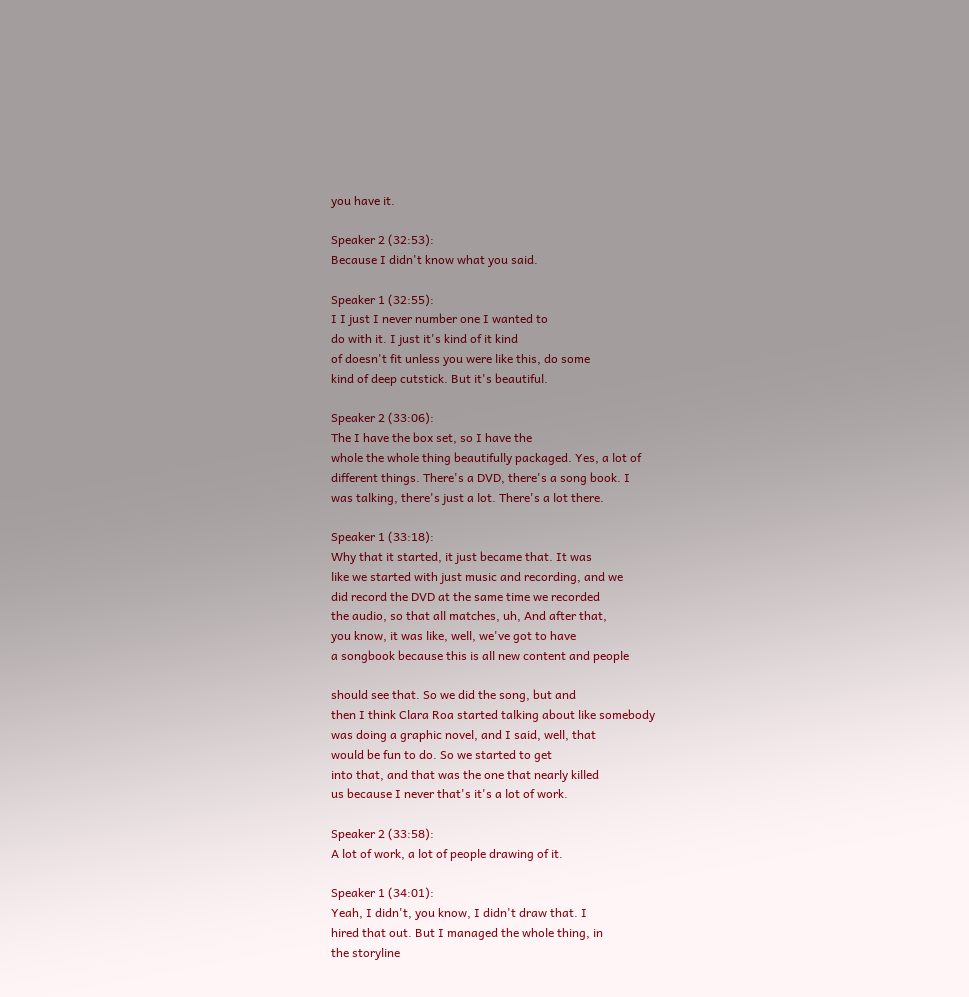you have it.

Speaker 2 (32:53):
Because I didn't know what you said.

Speaker 1 (32:55):
I I just I never number one I wanted to
do with it. I just it's kind of it kind
of doesn't fit unless you were like this, do some
kind of deep cutstick. But it's beautiful.

Speaker 2 (33:06):
The I have the box set, so I have the
whole the whole thing beautifully packaged. Yes, a lot of
different things. There's a DVD, there's a song book. I
was talking, there's just a lot. There's a lot there.

Speaker 1 (33:18):
Why that it started, it just became that. It was
like we started with just music and recording, and we
did record the DVD at the same time we recorded
the audio, so that all matches, uh, And after that,
you know, it was like, well, we've got to have
a songbook because this is all new content and people

should see that. So we did the song, but and
then I think Clara Roa started talking about like somebody
was doing a graphic novel, and I said, well, that
would be fun to do. So we started to get
into that, and that was the one that nearly killed
us because I never that's it's a lot of work.

Speaker 2 (33:58):
A lot of work, a lot of people drawing of it.

Speaker 1 (34:01):
Yeah, I didn't, you know, I didn't draw that. I
hired that out. But I managed the whole thing, in
the storyline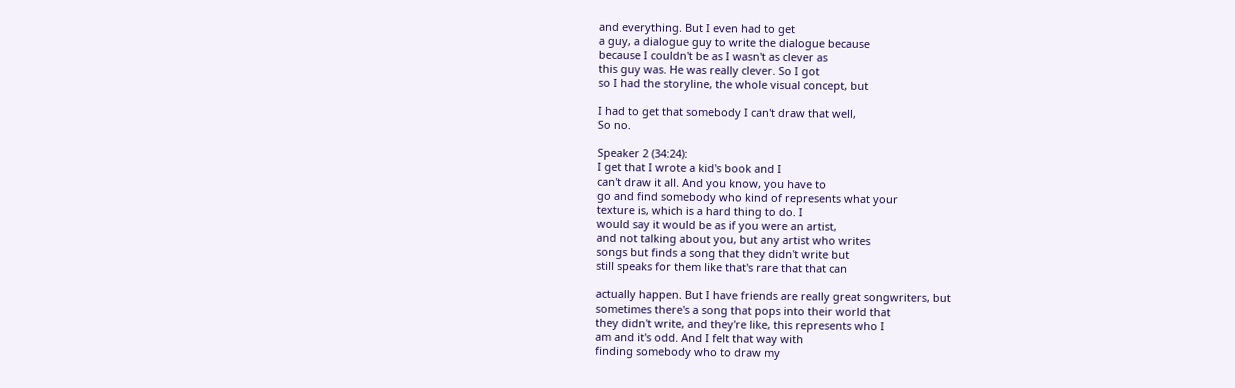and everything. But I even had to get
a guy, a dialogue guy to write the dialogue because
because I couldn't be as I wasn't as clever as
this guy was. He was really clever. So I got
so I had the storyline, the whole visual concept, but

I had to get that somebody I can't draw that well,
So no.

Speaker 2 (34:24):
I get that I wrote a kid's book and I
can't draw it all. And you know, you have to
go and find somebody who kind of represents what your
texture is, which is a hard thing to do. I
would say it would be as if you were an artist,
and not talking about you, but any artist who writes
songs but finds a song that they didn't write but
still speaks for them like that's rare that that can

actually happen. But I have friends are really great songwriters, but
sometimes there's a song that pops into their world that
they didn't write, and they're like, this represents who I
am and it's odd. And I felt that way with
finding somebody who to draw my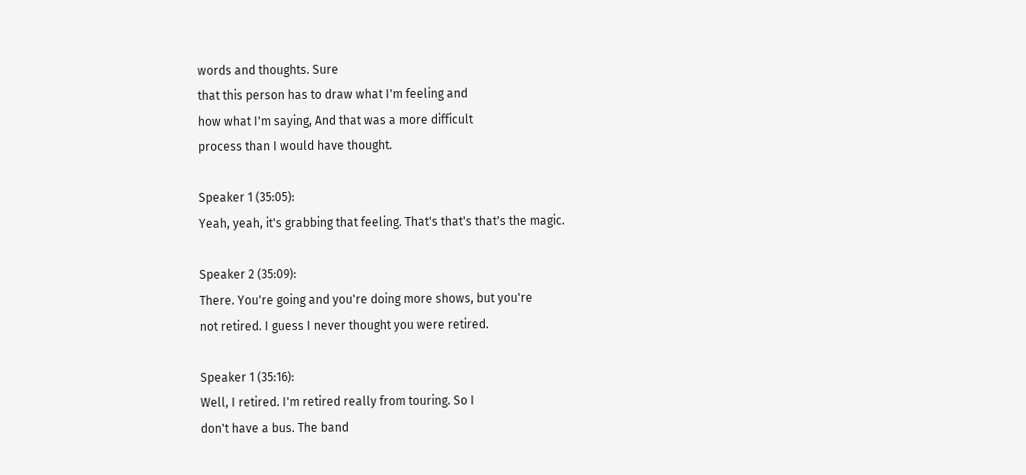words and thoughts. Sure
that this person has to draw what I'm feeling and
how what I'm saying, And that was a more difficult
process than I would have thought.

Speaker 1 (35:05):
Yeah, yeah, it's grabbing that feeling. That's that's that's the magic.

Speaker 2 (35:09):
There. You're going and you're doing more shows, but you're
not retired. I guess I never thought you were retired.

Speaker 1 (35:16):
Well, I retired. I'm retired really from touring. So I
don't have a bus. The band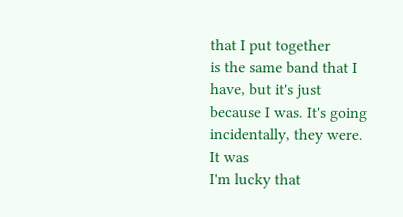that I put together
is the same band that I have, but it's just
because I was. It's going incidentally, they were. It was
I'm lucky that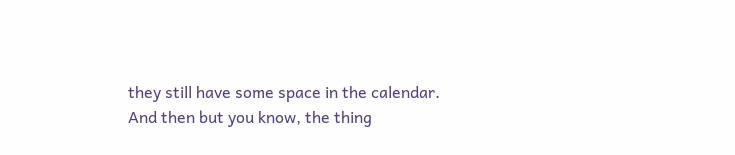they still have some space in the calendar.
And then but you know, the thing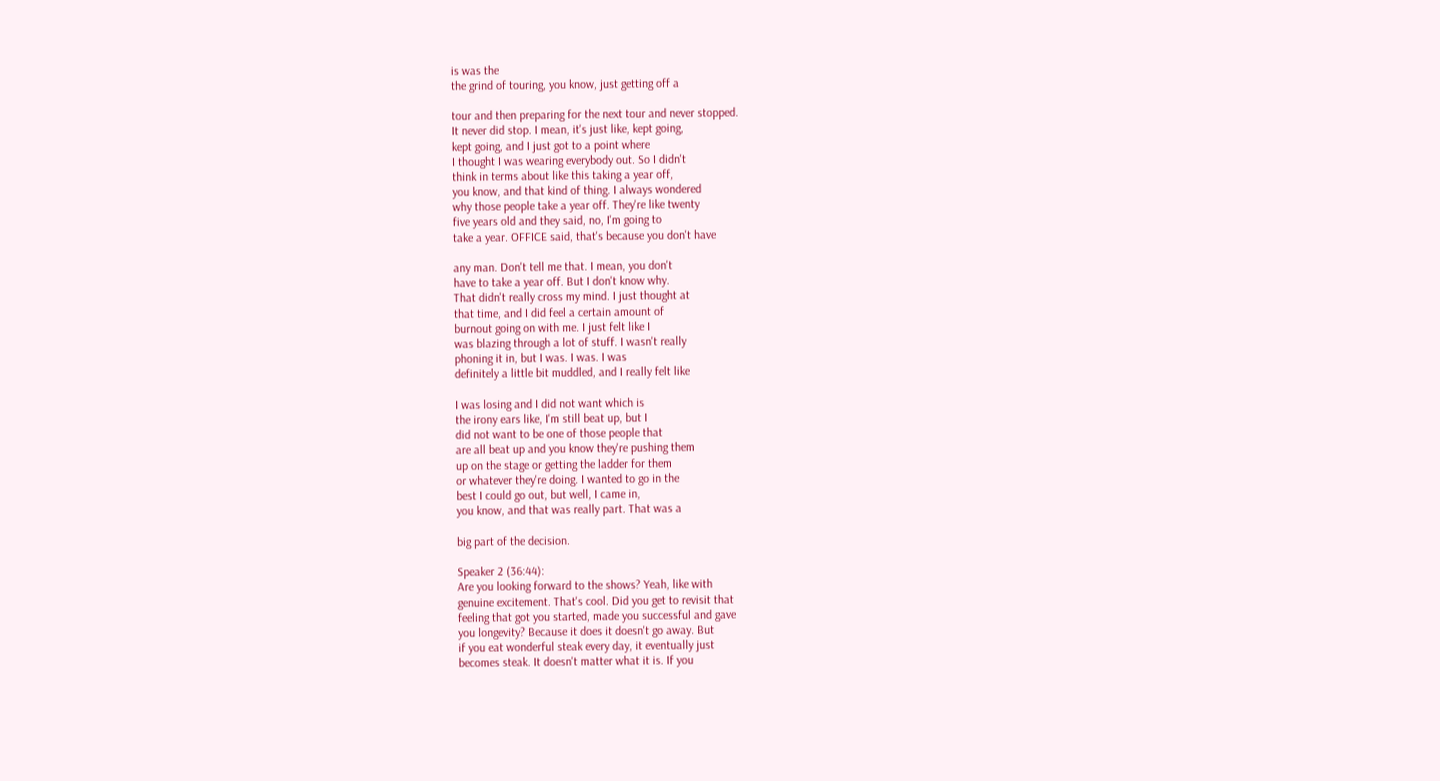is was the
the grind of touring, you know, just getting off a

tour and then preparing for the next tour and never stopped.
It never did stop. I mean, it's just like, kept going,
kept going, and I just got to a point where
I thought I was wearing everybody out. So I didn't
think in terms about like this taking a year off,
you know, and that kind of thing. I always wondered
why those people take a year off. They're like twenty
five years old and they said, no, I'm going to
take a year. OFFICE said, that's because you don't have

any man. Don't tell me that. I mean, you don't
have to take a year off. But I don't know why.
That didn't really cross my mind. I just thought at
that time, and I did feel a certain amount of
burnout going on with me. I just felt like I
was blazing through a lot of stuff. I wasn't really
phoning it in, but I was. I was. I was
definitely a little bit muddled, and I really felt like

I was losing and I did not want which is
the irony ears like, I'm still beat up, but I
did not want to be one of those people that
are all beat up and you know they're pushing them
up on the stage or getting the ladder for them
or whatever they're doing. I wanted to go in the
best I could go out, but well, I came in,
you know, and that was really part. That was a

big part of the decision.

Speaker 2 (36:44):
Are you looking forward to the shows? Yeah, like with
genuine excitement. That's cool. Did you get to revisit that
feeling that got you started, made you successful and gave
you longevity? Because it does it doesn't go away. But
if you eat wonderful steak every day, it eventually just
becomes steak. It doesn't matter what it is. If you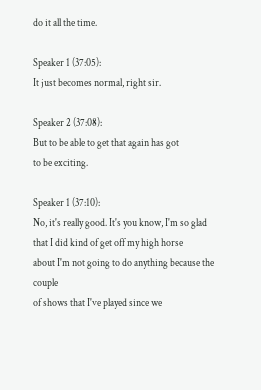do it all the time.

Speaker 1 (37:05):
It just becomes normal, right sir.

Speaker 2 (37:08):
But to be able to get that again has got
to be exciting.

Speaker 1 (37:10):
No, it's really good. It's you know, I'm so glad
that I did kind of get off my high horse
about I'm not going to do anything because the couple
of shows that I've played since we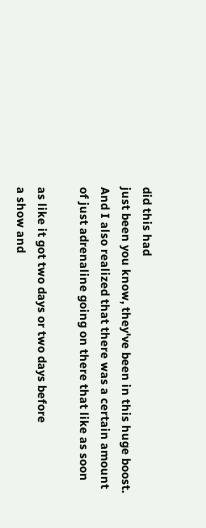did this had
just been you know, they've been in this huge boost.
And I also realized that there was a certain amount
of just adrenaline going on there that like as soon

as like it got two days or two days before
a show and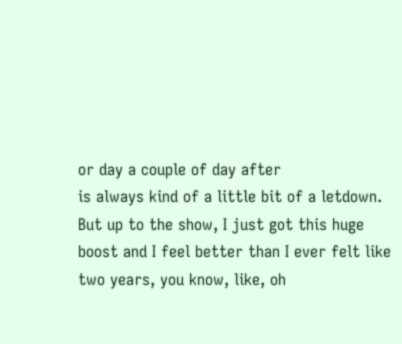or day a couple of day after
is always kind of a little bit of a letdown.
But up to the show, I just got this huge
boost and I feel better than I ever felt like
two years, you know, like, oh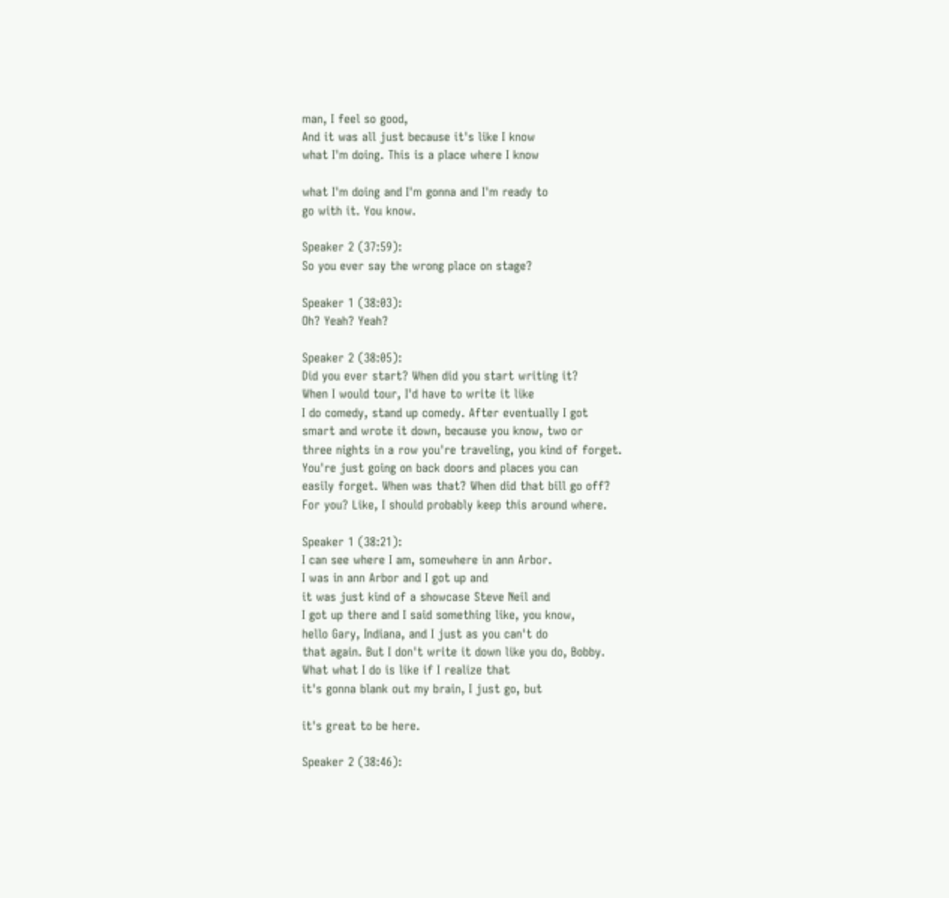man, I feel so good,
And it was all just because it's like I know
what I'm doing. This is a place where I know

what I'm doing and I'm gonna and I'm ready to
go with it. You know.

Speaker 2 (37:59):
So you ever say the wrong place on stage?

Speaker 1 (38:03):
Oh? Yeah? Yeah?

Speaker 2 (38:05):
Did you ever start? When did you start writing it?
When I would tour, I'd have to write it like
I do comedy, stand up comedy. After eventually I got
smart and wrote it down, because you know, two or
three nights in a row you're traveling, you kind of forget.
You're just going on back doors and places you can
easily forget. When was that? When did that bill go off?
For you? Like, I should probably keep this around where.

Speaker 1 (38:21):
I can see where I am, somewhere in ann Arbor.
I was in ann Arbor and I got up and
it was just kind of a showcase Steve Neil and
I got up there and I said something like, you know,
hello Gary, Indiana, and I just as you can't do
that again. But I don't write it down like you do, Bobby.
What what I do is like if I realize that
it's gonna blank out my brain, I just go, but

it's great to be here.

Speaker 2 (38:46):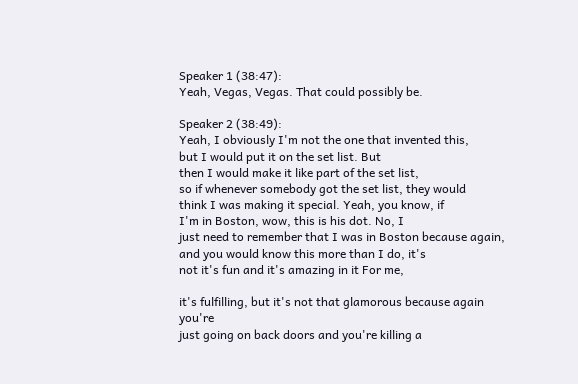Speaker 1 (38:47):
Yeah, Vegas, Vegas. That could possibly be.

Speaker 2 (38:49):
Yeah, I obviously I'm not the one that invented this,
but I would put it on the set list. But
then I would make it like part of the set list,
so if whenever somebody got the set list, they would
think I was making it special. Yeah, you know, if
I'm in Boston, wow, this is his dot. No, I
just need to remember that I was in Boston because again,
and you would know this more than I do, it's
not it's fun and it's amazing in it For me,

it's fulfilling, but it's not that glamorous because again you're
just going on back doors and you're killing a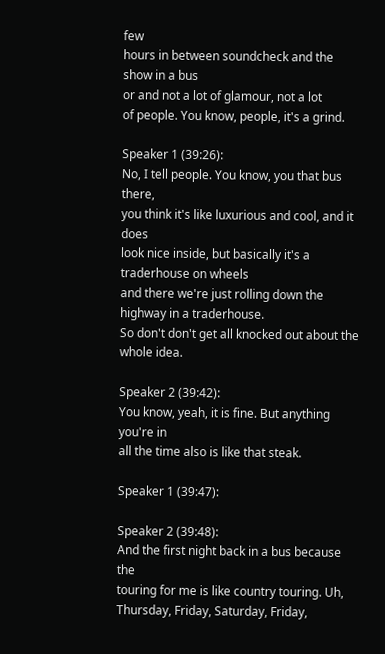few
hours in between soundcheck and the show in a bus
or and not a lot of glamour, not a lot
of people. You know, people, it's a grind.

Speaker 1 (39:26):
No, I tell people. You know, you that bus there,
you think it's like luxurious and cool, and it does
look nice inside, but basically it's a traderhouse on wheels
and there we're just rolling down the highway in a traderhouse.
So don't don't get all knocked out about the whole idea.

Speaker 2 (39:42):
You know, yeah, it is fine. But anything you're in
all the time also is like that steak.

Speaker 1 (39:47):

Speaker 2 (39:48):
And the first night back in a bus because the
touring for me is like country touring. Uh, Thursday, Friday, Saturday, Friday,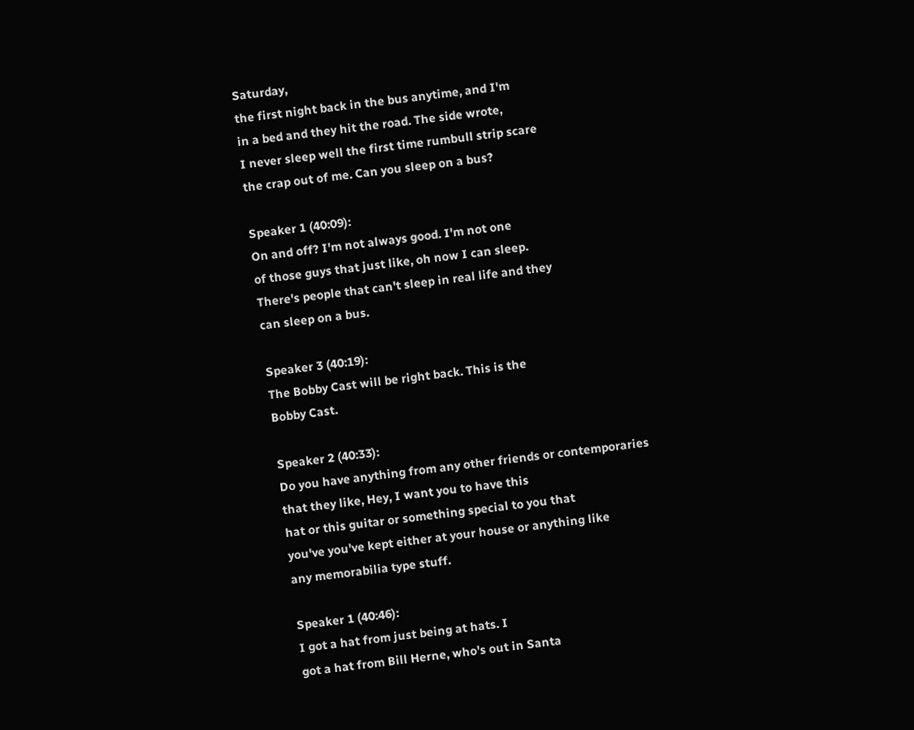Saturday,
the first night back in the bus anytime, and I'm
in a bed and they hit the road. The side wrote,
I never sleep well the first time rumbull strip scare
the crap out of me. Can you sleep on a bus?

Speaker 1 (40:09):
On and off? I'm not always good. I'm not one
of those guys that just like, oh now I can sleep.
There's people that can't sleep in real life and they
can sleep on a bus.

Speaker 3 (40:19):
The Bobby Cast will be right back. This is the
Bobby Cast.

Speaker 2 (40:33):
Do you have anything from any other friends or contemporaries
that they like, Hey, I want you to have this
hat or this guitar or something special to you that
you've you've kept either at your house or anything like
any memorabilia type stuff.

Speaker 1 (40:46):
I got a hat from just being at hats. I
got a hat from Bill Herne, who's out in Santa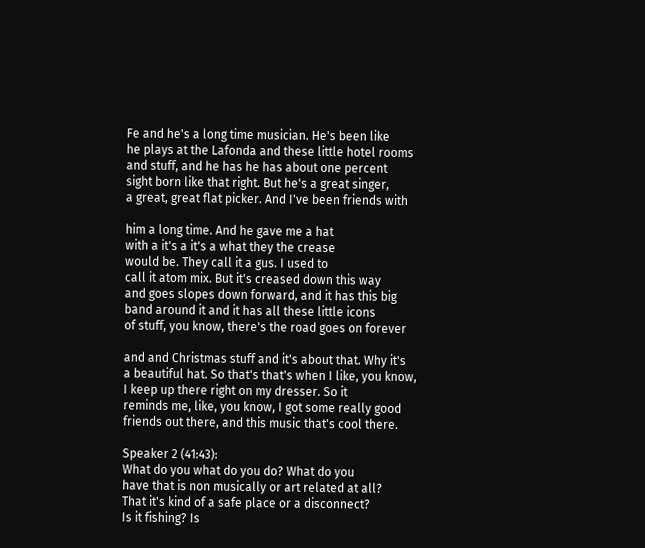Fe and he's a long time musician. He's been like
he plays at the Lafonda and these little hotel rooms
and stuff, and he has he has about one percent
sight born like that right. But he's a great singer,
a great, great flat picker. And I've been friends with

him a long time. And he gave me a hat
with a it's a it's a what they the crease
would be. They call it a gus. I used to
call it atom mix. But it's creased down this way
and goes slopes down forward, and it has this big
band around it and it has all these little icons
of stuff, you know, there's the road goes on forever

and and Christmas stuff and it's about that. Why it's
a beautiful hat. So that's that's when I like, you know,
I keep up there right on my dresser. So it
reminds me, like, you know, I got some really good
friends out there, and this music that's cool there.

Speaker 2 (41:43):
What do you what do you do? What do you
have that is non musically or art related at all?
That it's kind of a safe place or a disconnect?
Is it fishing? Is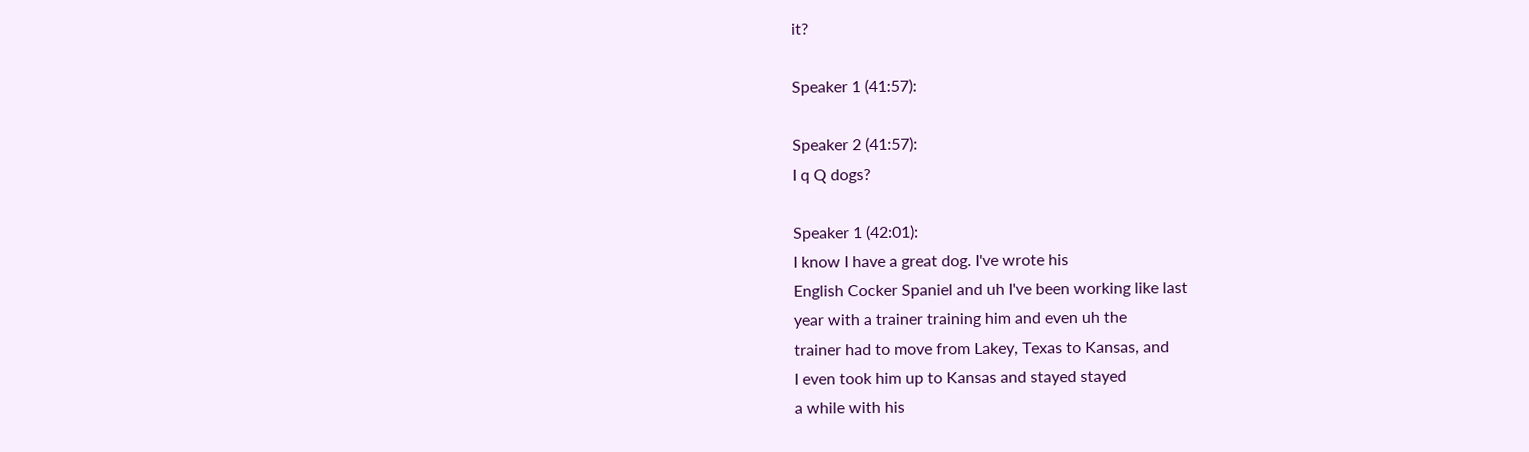it?

Speaker 1 (41:57):

Speaker 2 (41:57):
I q Q dogs?

Speaker 1 (42:01):
I know I have a great dog. I've wrote his
English Cocker Spaniel and uh I've been working like last
year with a trainer training him and even uh the
trainer had to move from Lakey, Texas to Kansas, and
I even took him up to Kansas and stayed stayed
a while with his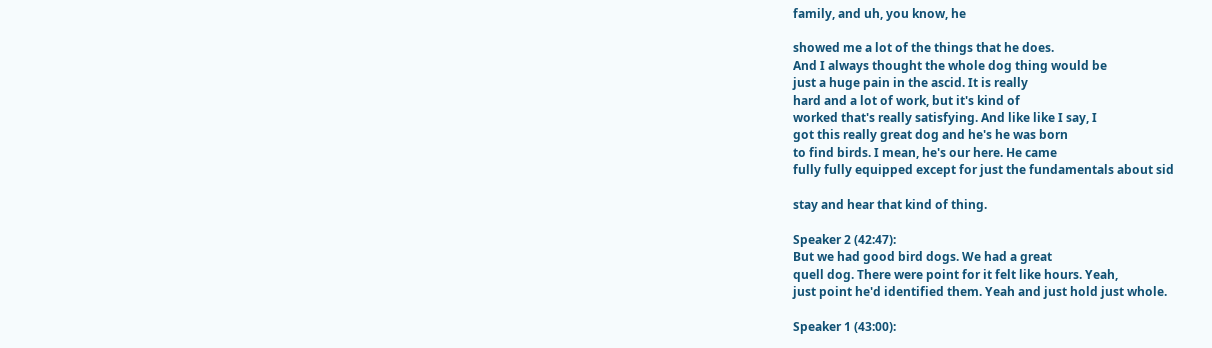family, and uh, you know, he

showed me a lot of the things that he does.
And I always thought the whole dog thing would be
just a huge pain in the ascid. It is really
hard and a lot of work, but it's kind of
worked that's really satisfying. And like like I say, I
got this really great dog and he's he was born
to find birds. I mean, he's our here. He came
fully fully equipped except for just the fundamentals about sid

stay and hear that kind of thing.

Speaker 2 (42:47):
But we had good bird dogs. We had a great
quell dog. There were point for it felt like hours. Yeah,
just point he'd identified them. Yeah and just hold just whole.

Speaker 1 (43:00):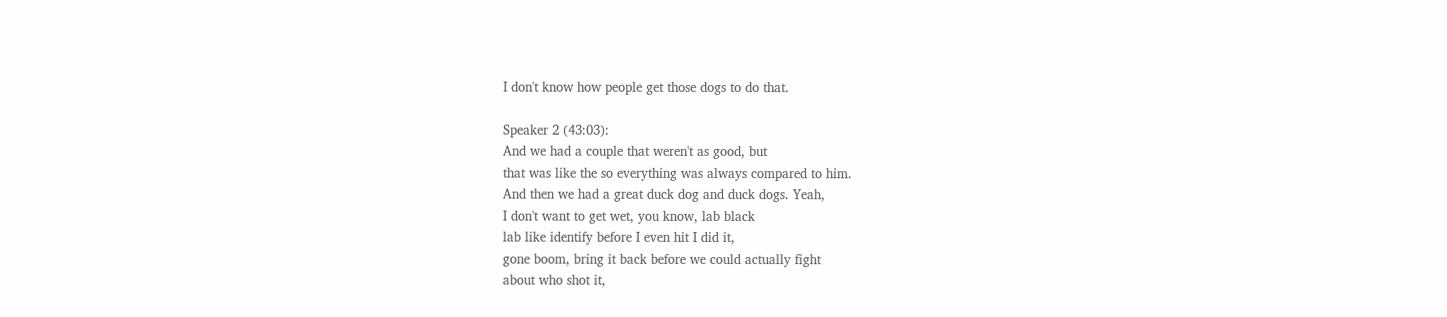I don't know how people get those dogs to do that.

Speaker 2 (43:03):
And we had a couple that weren't as good, but
that was like the so everything was always compared to him.
And then we had a great duck dog and duck dogs. Yeah,
I don't want to get wet, you know, lab black
lab like identify before I even hit I did it,
gone boom, bring it back before we could actually fight
about who shot it,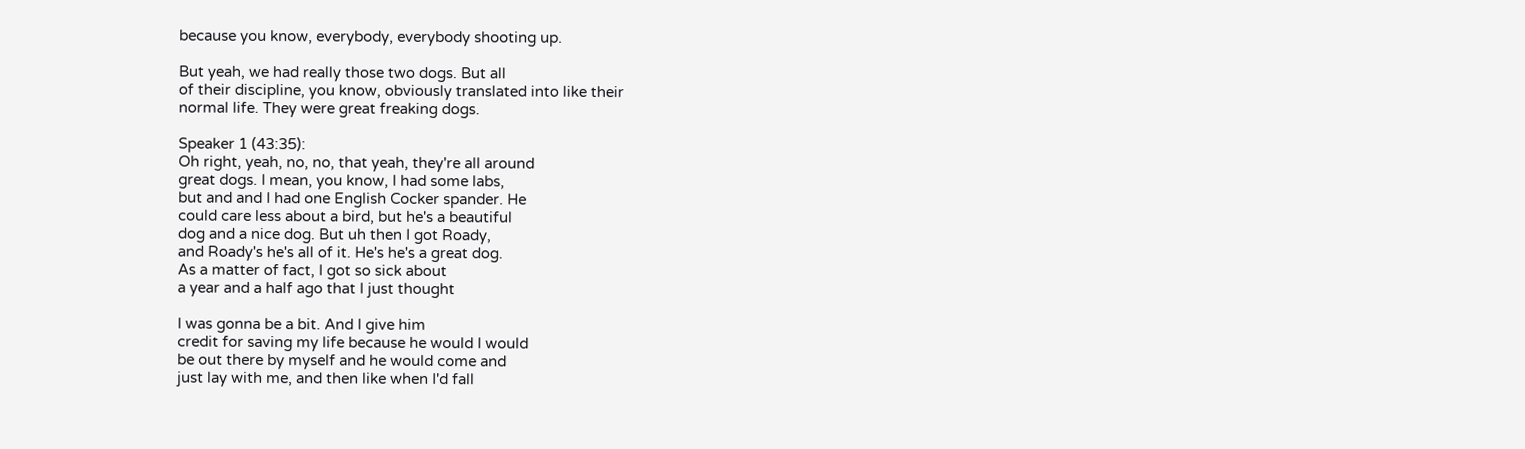because you know, everybody, everybody shooting up.

But yeah, we had really those two dogs. But all
of their discipline, you know, obviously translated into like their
normal life. They were great freaking dogs.

Speaker 1 (43:35):
Oh right, yeah, no, no, that yeah, they're all around
great dogs. I mean, you know, I had some labs,
but and and I had one English Cocker spander. He
could care less about a bird, but he's a beautiful
dog and a nice dog. But uh then I got Roady,
and Roady's he's all of it. He's he's a great dog.
As a matter of fact, I got so sick about
a year and a half ago that I just thought

I was gonna be a bit. And I give him
credit for saving my life because he would I would
be out there by myself and he would come and
just lay with me, and then like when I'd fall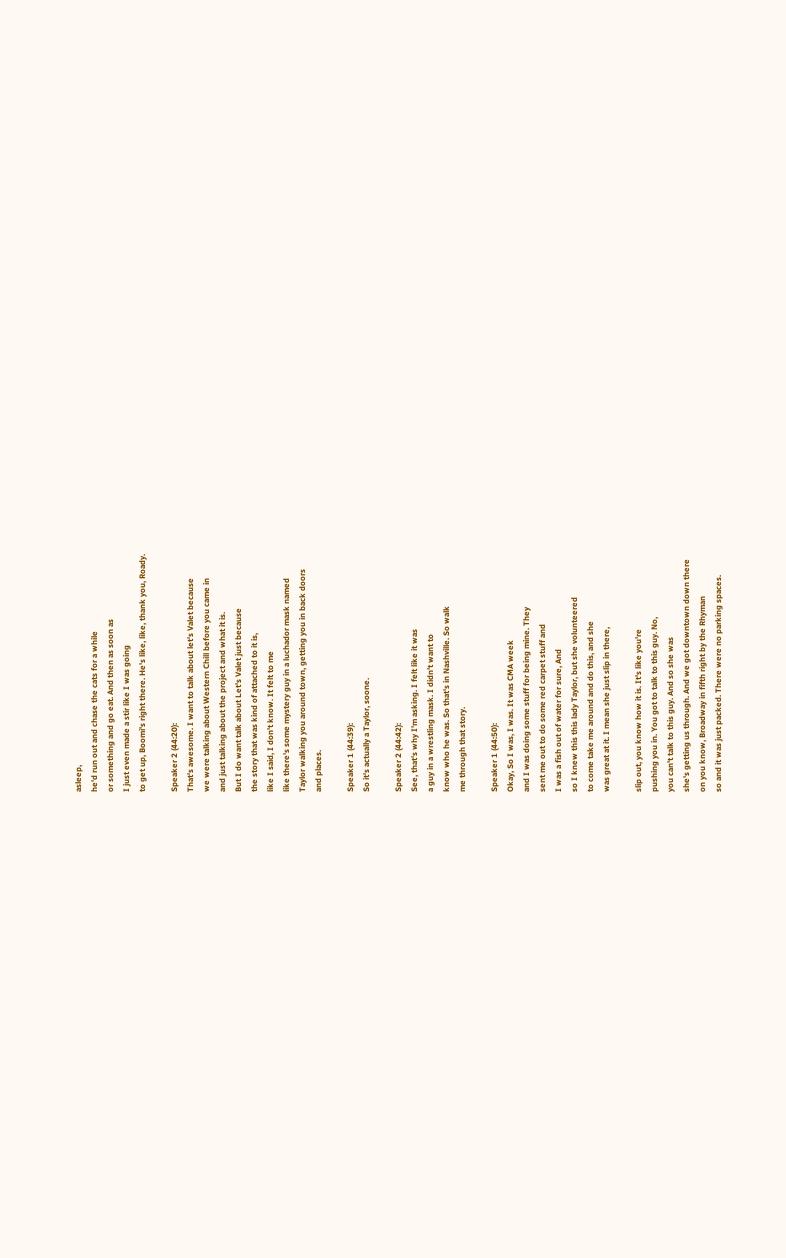asleep,
he'd run out and chase the cats for a while
or something and go eat. And then as soon as
I just even made a stir like I was going
to get up, Boomi's right there. He's like, like, thank you, Roady.

Speaker 2 (44:20):
That's awesome. I want to talk about let's Valet because
we were talking about Western Chill before you came in
and just talking about the project and what it is.
But I do want talk about Let's Valet just because
the story that was kind of attached to it is,
like I said, I don't know. It felt to me
like there's some mystery guy in a luchador mask named
Taylor walking you around town, getting you in back doors
and places.

Speaker 1 (44:39):
So it's actually a Taylor, soone.

Speaker 2 (44:42):
See, that's why I'm asking. I felt like it was
a guy in a wrestling mask. I didn't want to
know who he was. So that's in Nashville. So walk
me through that story.

Speaker 1 (44:50):
Okay, So I was, I was. It was CMA week
and I was doing some stuff for being mine. They
sent me out to do some red carpet stuff and
I was a fish out of water for sure, And
so I knew this this lady Taylor, but she volunteered
to come take me around and do this, and she
was great at it. I mean she just slip in there,

slip out, you know how it is. It's like you're
pushing you in. You got to talk to this guy. No,
you can't talk to this guy. And so she was
she's getting us through. And we got downtown down there
on you know, Broadway in fifth right by the Rhyman
so and it was just packed. There were no parking spaces.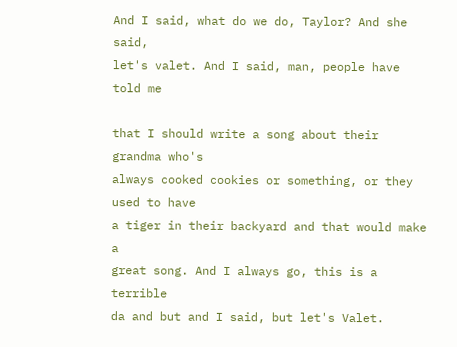And I said, what do we do, Taylor? And she said,
let's valet. And I said, man, people have told me

that I should write a song about their grandma who's
always cooked cookies or something, or they used to have
a tiger in their backyard and that would make a
great song. And I always go, this is a terrible
da and but and I said, but let's Valet.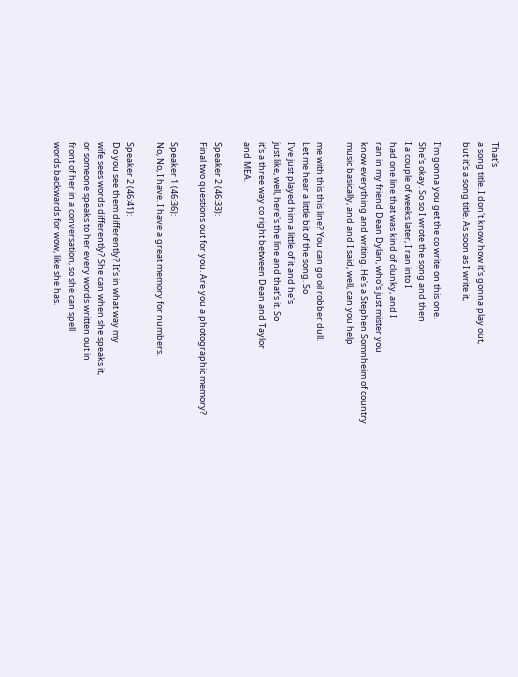That's
a song title. I don't know how it's gonna play out,
but it's a song title. As soon as I write it,

I'm gonna you get the co write on this one.
She's okay. So so I wrote the song and then
I a couple of weeks later, I ran into I
had one line that was kind of clunky, and I
ran in my friend Dean Dylan, who's just mister you
know everything and writing. He's a Stephen Somnheim of country
music basically, and and I said, well, can you help

me with this this line? You can go oil robber dull.
Let me hear a little bit of the song. So
I've just played him a little of it and he's
just like, well, here's the line and that's it. So
it's a three way co right between Dean and Taylor
and MEA.

Speaker 2 (46:33):
Final two questions out for you. Are you a photographic memory?

Speaker 1 (46:36):
No, No, I have. I have a great memory for numbers.

Speaker 2 (46:41):
Do you see them differently? It's in what way my
wife sees words differently? She can when she speaks it,
or someone speaks to her every words written out in
front of her in a conversation, so she can spell
words backwards for wow, like she has.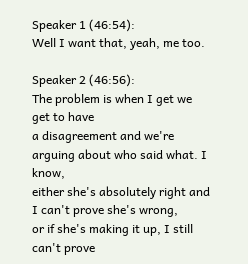Speaker 1 (46:54):
Well I want that, yeah, me too.

Speaker 2 (46:56):
The problem is when I get we get to have
a disagreement and we're arguing about who said what. I know,
either she's absolutely right and I can't prove she's wrong,
or if she's making it up, I still can't prove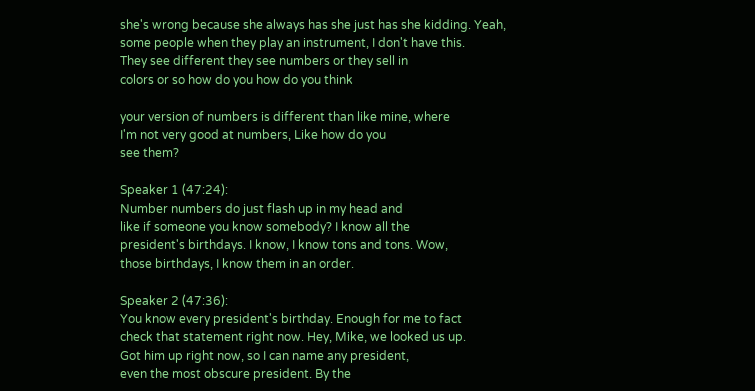she's wrong because she always has she just has she kidding. Yeah,
some people when they play an instrument, I don't have this.
They see different they see numbers or they sell in
colors or so how do you how do you think

your version of numbers is different than like mine, where
I'm not very good at numbers, Like how do you
see them?

Speaker 1 (47:24):
Number numbers do just flash up in my head and
like if someone you know somebody? I know all the
president's birthdays. I know, I know tons and tons. Wow,
those birthdays, I know them in an order.

Speaker 2 (47:36):
You know every president's birthday. Enough for me to fact
check that statement right now. Hey, Mike, we looked us up.
Got him up right now, so I can name any president,
even the most obscure president. By the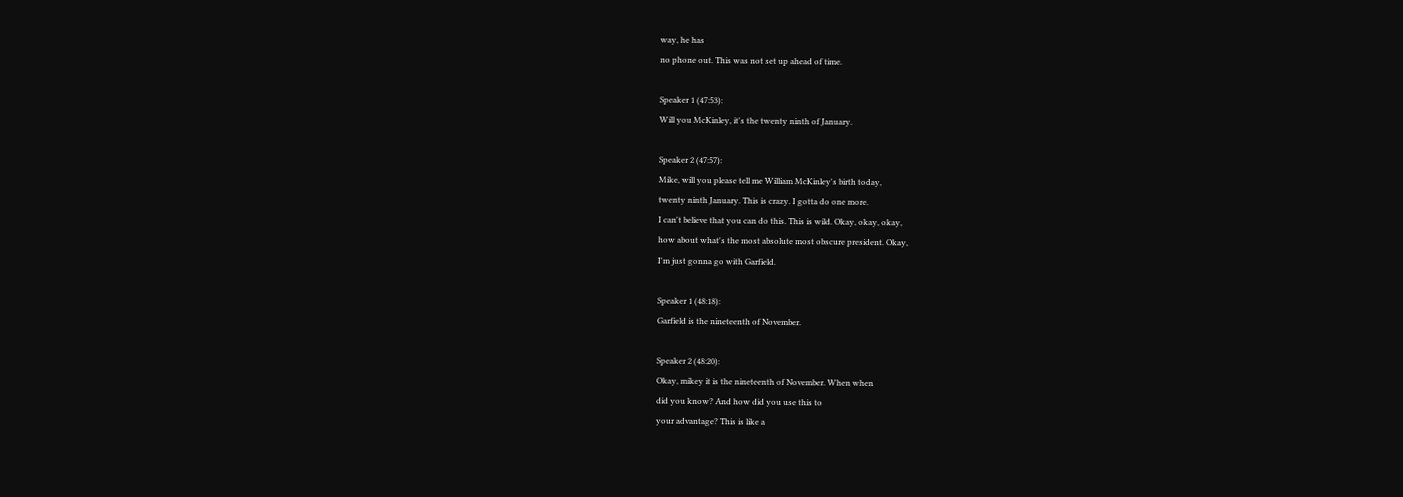way, he has
no phone out. This was not set up ahead of time.

Speaker 1 (47:53):
Will you McKinley, it's the twenty ninth of January.

Speaker 2 (47:57):
Mike, will you please tell me William McKinley's birth today,
twenty ninth January. This is crazy. I gotta do one more.
I can't believe that you can do this. This is wild. Okay, okay, okay,
how about what's the most absolute most obscure president. Okay,
I'm just gonna go with Garfield.

Speaker 1 (48:18):
Garfield is the nineteenth of November.

Speaker 2 (48:20):
Okay, mikey it is the nineteenth of November. When when
did you know? And how did you use this to
your advantage? This is like a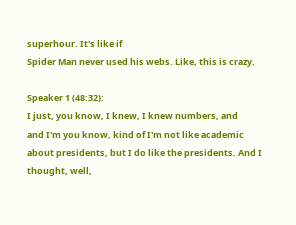superhour. It's like if
Spider Man never used his webs. Like, this is crazy.

Speaker 1 (48:32):
I just, you know, I knew, I knew numbers, and
and I'm you know, kind of I'm not like academic
about presidents, but I do like the presidents. And I thought, well,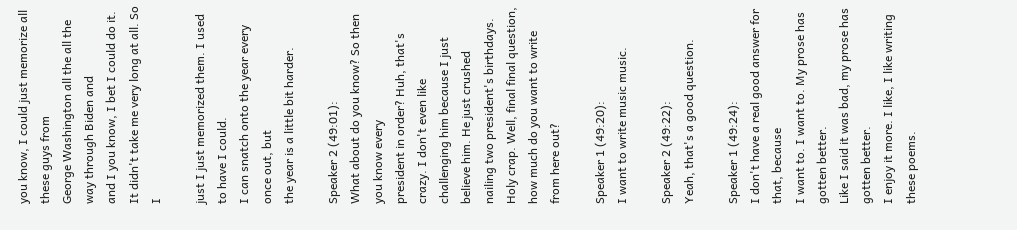you know, I could just memorize all these guys from
George Washington all the all the way through Biden and
and I you know, I bet I could do it.
It didn't take me very long at all. So I

just I just memorized them. I used to have I could.
I can snatch onto the year every once out, but
the year is a little bit harder.

Speaker 2 (49:01):
What about do you know? So then you know every
president in order? Huh, that's crazy. I don't even like
challenging him because I just believe him. He just crushed
nailing two president's birthdays. Holy crap. Well, final final question,
how much do you want to write from here out?

Speaker 1 (49:20):
I want to write music music.

Speaker 2 (49:22):
Yeah, that's a good question.

Speaker 1 (49:24):
I don't have a real good answer for that, because
I want to. I want to. My prose has gotten better.
Like I said it was bad, my prose has gotten better.
I enjoy it more. I like, I like writing these poems.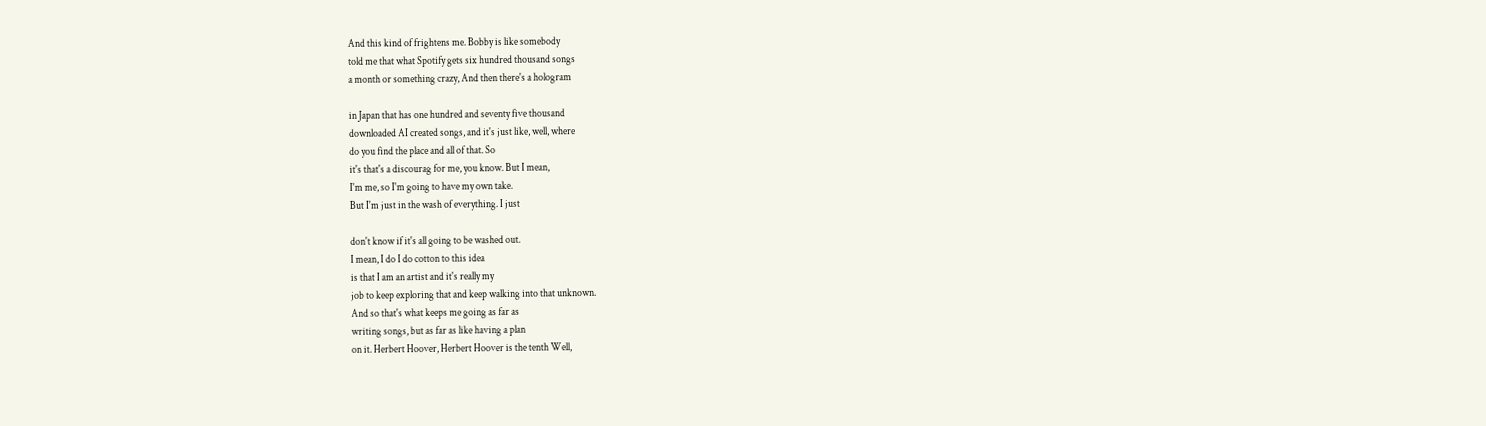And this kind of frightens me. Bobby is like somebody
told me that what Spotify gets six hundred thousand songs
a month or something crazy, And then there's a hologram

in Japan that has one hundred and seventy five thousand
downloaded AI created songs, and it's just like, well, where
do you find the place and all of that. So
it's that's a discourag for me, you know. But I mean,
I'm me, so I'm going to have my own take.
But I'm just in the wash of everything. I just

don't know if it's all going to be washed out.
I mean, I do I do cotton to this idea
is that I am an artist and it's really my
job to keep exploring that and keep walking into that unknown.
And so that's what keeps me going as far as
writing songs, but as far as like having a plan
on it. Herbert Hoover, Herbert Hoover is the tenth Well,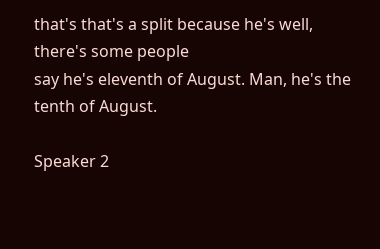that's that's a split because he's well, there's some people
say he's eleventh of August. Man, he's the tenth of August.

Speaker 2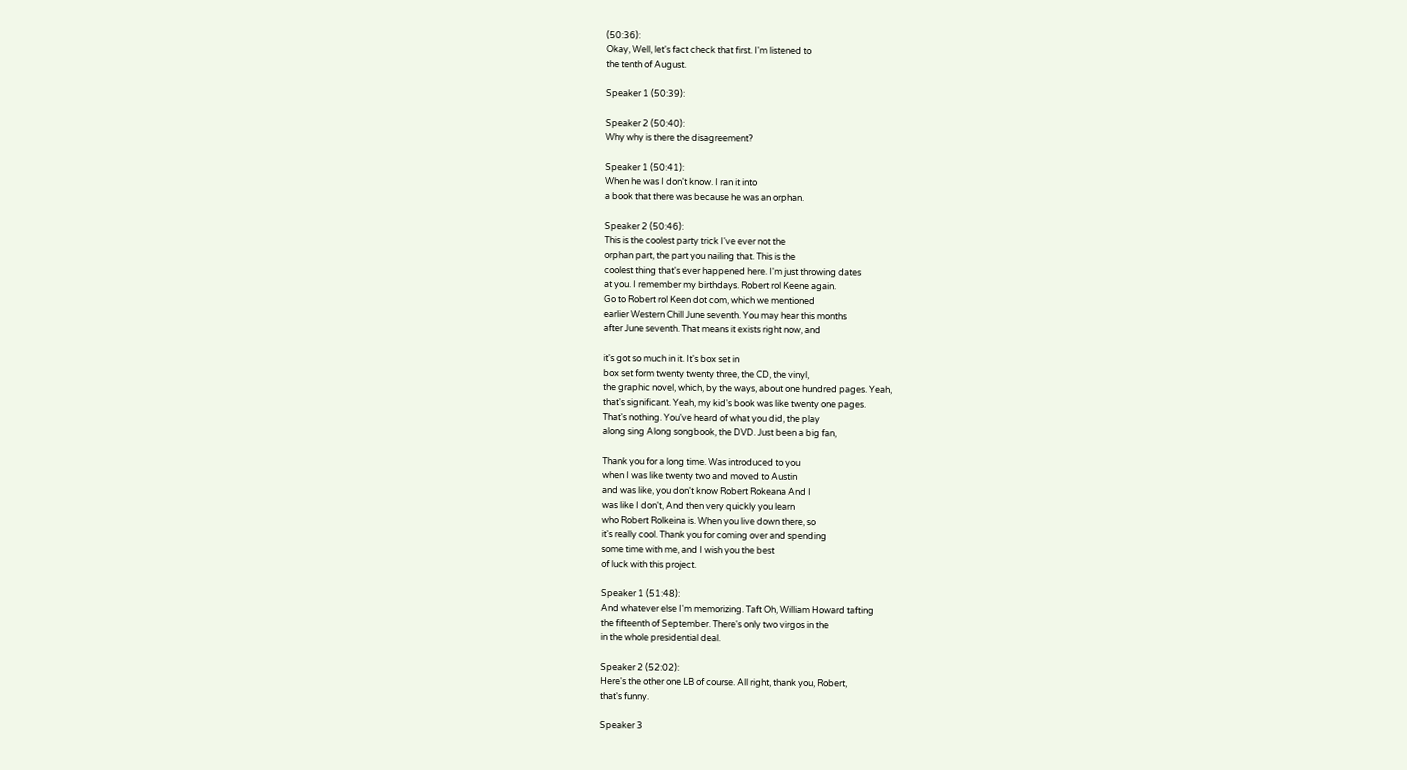(50:36):
Okay, Well, let's fact check that first. I'm listened to
the tenth of August.

Speaker 1 (50:39):

Speaker 2 (50:40):
Why why is there the disagreement?

Speaker 1 (50:41):
When he was I don't know. I ran it into
a book that there was because he was an orphan.

Speaker 2 (50:46):
This is the coolest party trick I've ever not the
orphan part, the part you nailing that. This is the
coolest thing that's ever happened here. I'm just throwing dates
at you. I remember my birthdays. Robert rol Keene again.
Go to Robert rol Keen dot com, which we mentioned
earlier Western Chill June seventh. You may hear this months
after June seventh. That means it exists right now, and

it's got so much in it. It's box set in
box set form twenty twenty three, the CD, the vinyl,
the graphic novel, which, by the ways, about one hundred pages. Yeah,
that's significant. Yeah, my kid's book was like twenty one pages.
That's nothing. You've heard of what you did, the play
along sing Along songbook, the DVD. Just been a big fan,

Thank you for a long time. Was introduced to you
when I was like twenty two and moved to Austin
and was like, you don't know Robert Rokeana And I
was like I don't, And then very quickly you learn
who Robert Rolkeina is. When you live down there, so
it's really cool. Thank you for coming over and spending
some time with me, and I wish you the best
of luck with this project.

Speaker 1 (51:48):
And whatever else I'm memorizing. Taft Oh, William Howard tafting
the fifteenth of September. There's only two virgos in the
in the whole presidential deal.

Speaker 2 (52:02):
Here's the other one LB of course. All right, thank you, Robert,
that's funny.

Speaker 3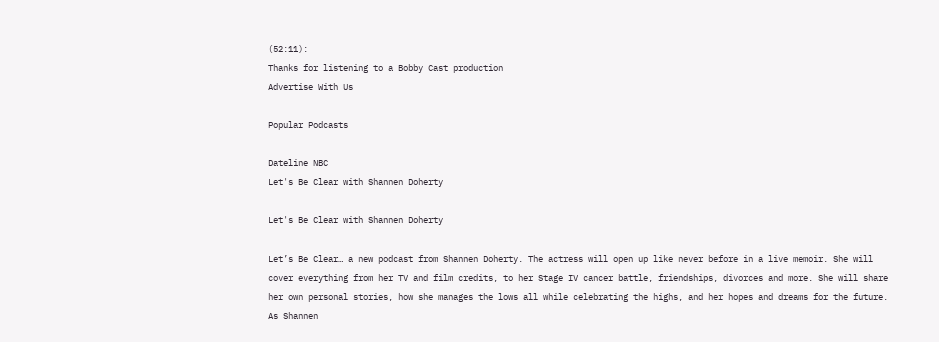(52:11):
Thanks for listening to a Bobby Cast production
Advertise With Us

Popular Podcasts

Dateline NBC
Let's Be Clear with Shannen Doherty

Let's Be Clear with Shannen Doherty

Let’s Be Clear… a new podcast from Shannen Doherty. The actress will open up like never before in a live memoir. She will cover everything from her TV and film credits, to her Stage IV cancer battle, friendships, divorces and more. She will share her own personal stories, how she manages the lows all while celebrating the highs, and her hopes and dreams for the future. As Shannen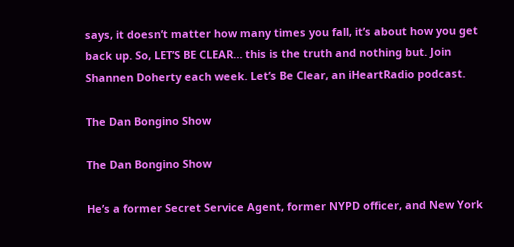says, it doesn’t matter how many times you fall, it’s about how you get back up. So, LET’S BE CLEAR… this is the truth and nothing but. Join Shannen Doherty each week. Let’s Be Clear, an iHeartRadio podcast.

The Dan Bongino Show

The Dan Bongino Show

He’s a former Secret Service Agent, former NYPD officer, and New York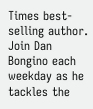Times best-selling author. Join Dan Bongino each weekday as he tackles the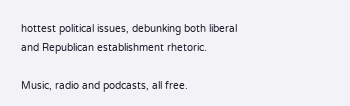hottest political issues, debunking both liberal and Republican establishment rhetoric.

Music, radio and podcasts, all free.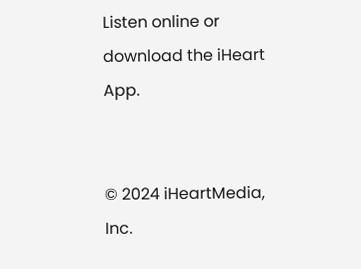Listen online or download the iHeart App.


© 2024 iHeartMedia, Inc.